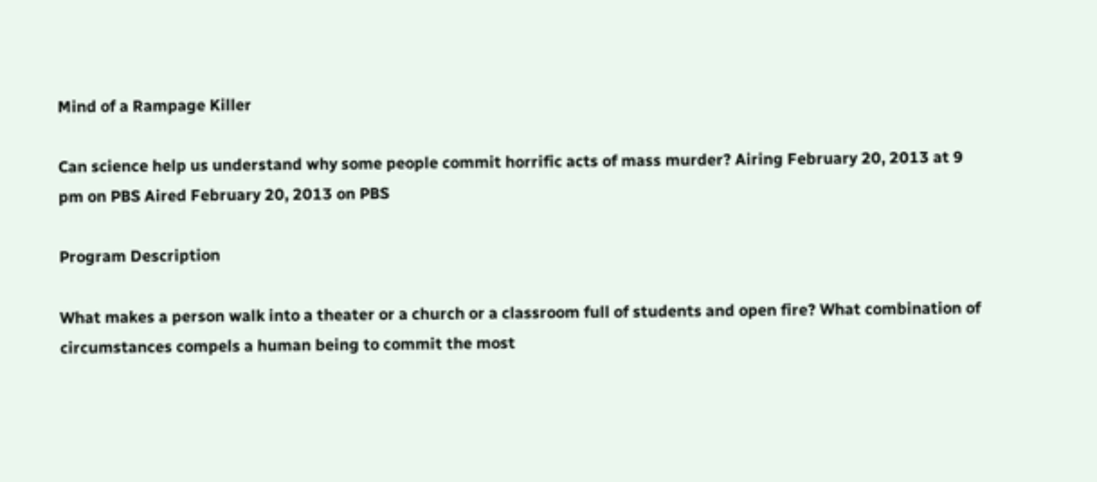Mind of a Rampage Killer

Can science help us understand why some people commit horrific acts of mass murder? Airing February 20, 2013 at 9 pm on PBS Aired February 20, 2013 on PBS

Program Description

What makes a person walk into a theater or a church or a classroom full of students and open fire? What combination of circumstances compels a human being to commit the most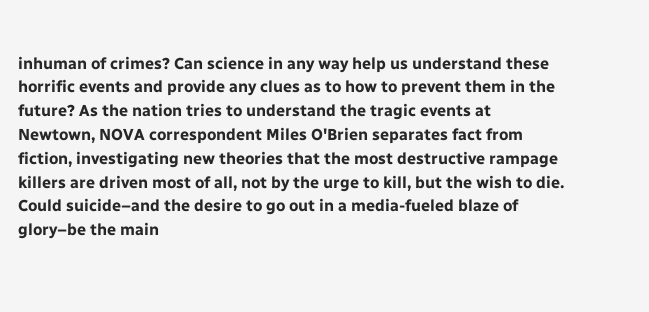inhuman of crimes? Can science in any way help us understand these horrific events and provide any clues as to how to prevent them in the future? As the nation tries to understand the tragic events at Newtown, NOVA correspondent Miles O'Brien separates fact from fiction, investigating new theories that the most destructive rampage killers are driven most of all, not by the urge to kill, but the wish to die. Could suicide–and the desire to go out in a media-fueled blaze of glory–be the main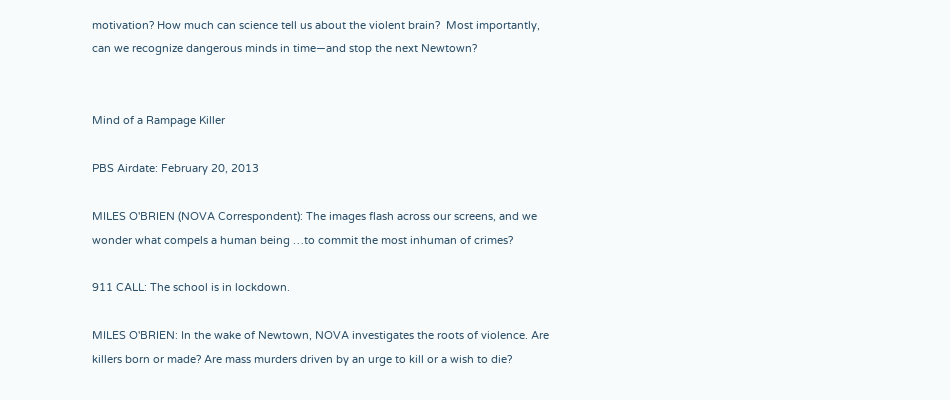motivation? How much can science tell us about the violent brain?  Most importantly, can we recognize dangerous minds in time—and stop the next Newtown?


Mind of a Rampage Killer

PBS Airdate: February 20, 2013

MILES O'BRIEN (NOVA Correspondent): The images flash across our screens, and we wonder what compels a human being …to commit the most inhuman of crimes?

911 CALL: The school is in lockdown.

MILES O'BRIEN: In the wake of Newtown, NOVA investigates the roots of violence. Are killers born or made? Are mass murders driven by an urge to kill or a wish to die?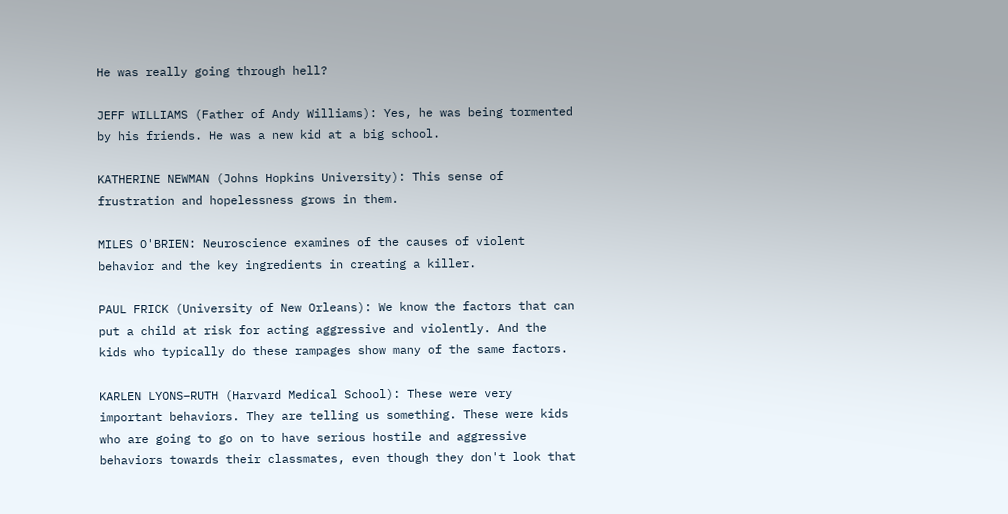He was really going through hell?

JEFF WILLIAMS (Father of Andy Williams): Yes, he was being tormented by his friends. He was a new kid at a big school.

KATHERINE NEWMAN (Johns Hopkins University): This sense of frustration and hopelessness grows in them.

MILES O'BRIEN: Neuroscience examines of the causes of violent behavior and the key ingredients in creating a killer.

PAUL FRICK (University of New Orleans): We know the factors that can put a child at risk for acting aggressive and violently. And the kids who typically do these rampages show many of the same factors.

KARLEN LYONS–RUTH (Harvard Medical School): These were very important behaviors. They are telling us something. These were kids who are going to go on to have serious hostile and aggressive behaviors towards their classmates, even though they don't look that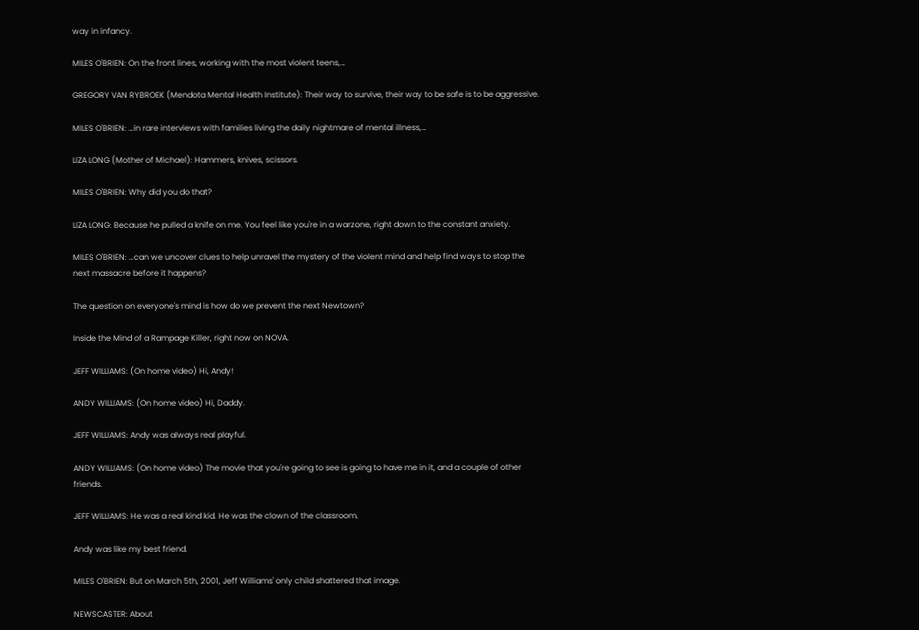way in infancy.

MILES O'BRIEN: On the front lines, working with the most violent teens,…

GREGORY VAN RYBROEK (Mendota Mental Health Institute): Their way to survive, their way to be safe is to be aggressive.

MILES O'BRIEN: …in rare interviews with families living the daily nightmare of mental illness,…

LIZA LONG (Mother of Michael): Hammers, knives, scissors.

MILES O'BRIEN: Why did you do that?

LIZA LONG: Because he pulled a knife on me. You feel like you're in a warzone, right down to the constant anxiety.

MILES O'BRIEN: …can we uncover clues to help unravel the mystery of the violent mind and help find ways to stop the next massacre before it happens?

The question on everyone's mind is how do we prevent the next Newtown?

Inside the Mind of a Rampage Killer, right now on NOVA.

JEFF WILLIAMS: (On home video) Hi, Andy!

ANDY WILLIAMS: (On home video) Hi, Daddy.

JEFF WILLIAMS: Andy was always real playful.

ANDY WILLIAMS: (On home video) The movie that you're going to see is going to have me in it, and a couple of other friends.

JEFF WILLIAMS: He was a real kind kid. He was the clown of the classroom.

Andy was like my best friend.

MILES O'BRIEN: But on March 5th, 2001, Jeff Williams' only child shattered that image.

NEWSCASTER: About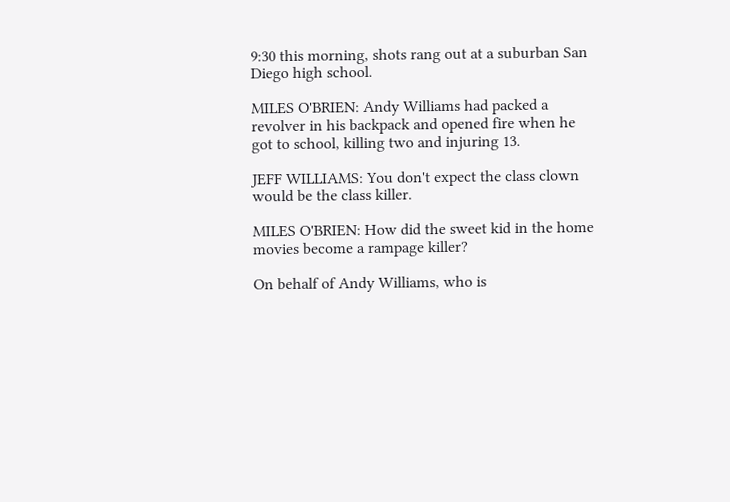9:30 this morning, shots rang out at a suburban San Diego high school.

MILES O'BRIEN: Andy Williams had packed a revolver in his backpack and opened fire when he got to school, killing two and injuring 13.

JEFF WILLIAMS: You don't expect the class clown would be the class killer.

MILES O'BRIEN: How did the sweet kid in the home movies become a rampage killer?

On behalf of Andy Williams, who is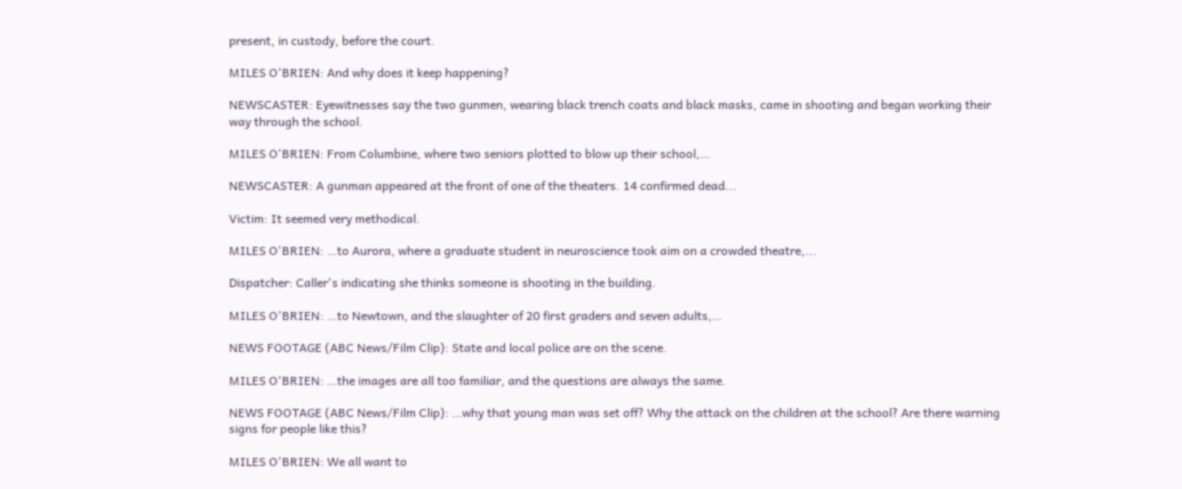present, in custody, before the court.

MILES O'BRIEN: And why does it keep happening?

NEWSCASTER: Eyewitnesses say the two gunmen, wearing black trench coats and black masks, came in shooting and began working their way through the school.

MILES O'BRIEN: From Columbine, where two seniors plotted to blow up their school,…

NEWSCASTER: A gunman appeared at the front of one of the theaters. 14 confirmed dead...

Victim: It seemed very methodical.

MILES O'BRIEN: …to Aurora, where a graduate student in neuroscience took aim on a crowded theatre,...

Dispatcher: Caller's indicating she thinks someone is shooting in the building.

MILES O'BRIEN: …to Newtown, and the slaughter of 20 first graders and seven adults,…

NEWS FOOTAGE (ABC News/Film Clip): State and local police are on the scene.

MILES O'BRIEN: …the images are all too familiar, and the questions are always the same.

NEWS FOOTAGE (ABC News/Film Clip): …why that young man was set off? Why the attack on the children at the school? Are there warning signs for people like this?

MILES O'BRIEN: We all want to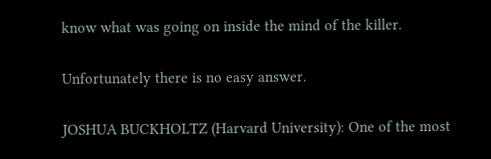know what was going on inside the mind of the killer.

Unfortunately there is no easy answer.

JOSHUA BUCKHOLTZ (Harvard University): One of the most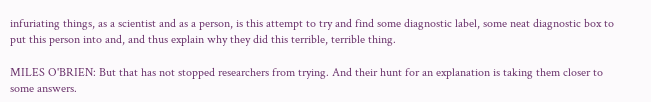infuriating things, as a scientist and as a person, is this attempt to try and find some diagnostic label, some neat diagnostic box to put this person into and, and thus explain why they did this terrible, terrible thing.

MILES O'BRIEN: But that has not stopped researchers from trying. And their hunt for an explanation is taking them closer to some answers.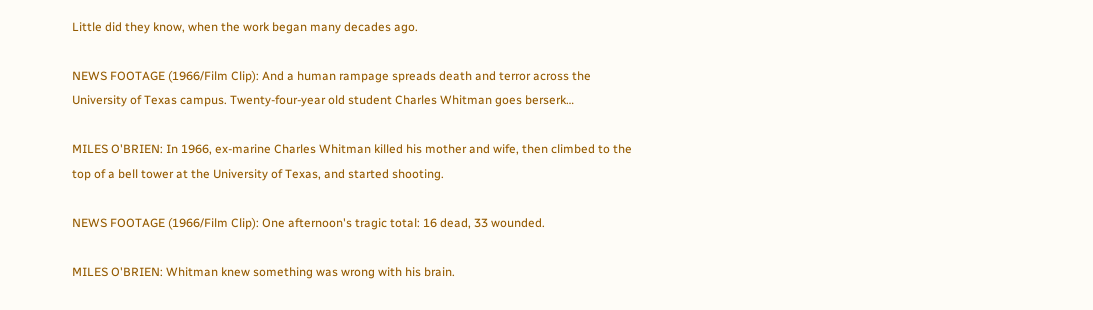Little did they know, when the work began many decades ago.

NEWS FOOTAGE (1966/Film Clip): And a human rampage spreads death and terror across the University of Texas campus. Twenty-four-year old student Charles Whitman goes berserk…

MILES O'BRIEN: In 1966, ex-marine Charles Whitman killed his mother and wife, then climbed to the top of a bell tower at the University of Texas, and started shooting.

NEWS FOOTAGE (1966/Film Clip): One afternoon's tragic total: 16 dead, 33 wounded.

MILES O'BRIEN: Whitman knew something was wrong with his brain.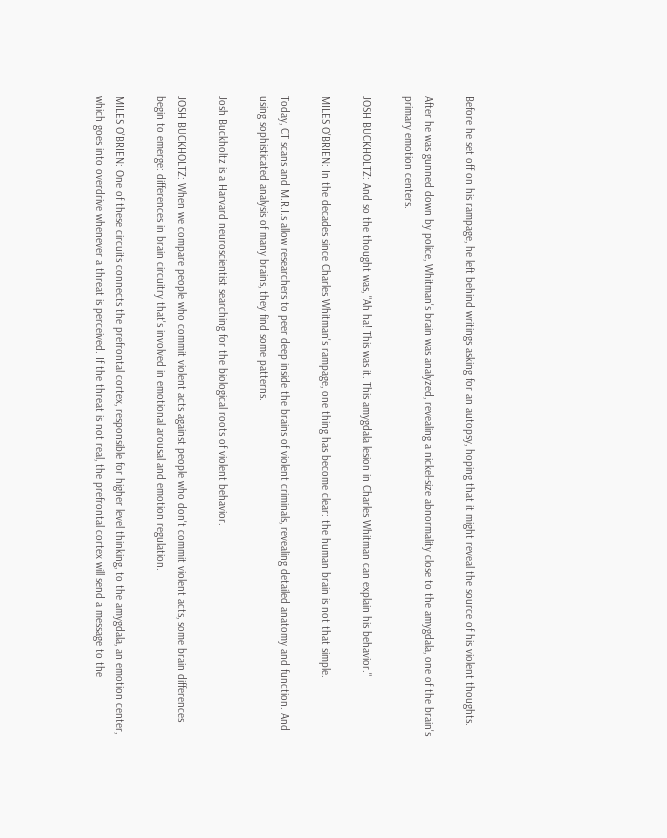Before he set off on his rampage, he left behind writings asking for an autopsy, hoping that it might reveal the source of his violent thoughts.

After he was gunned down by police, Whitman's brain was analyzed, revealing a nickel-size abnormality close to the amygdala, one of the brain's primary emotion centers.

JOSH BUCKHOLTZ: And so the thought was, "Ah ha! This was it. This amygdala lesion in Charles Whitman can explain his behavior."

MILES O'BRIEN: In the decades since Charles Whitman's rampage, one thing has become clear: the human brain is not that simple.

Today, CT scans and M.R.I.s allow researchers to peer deep inside the brains of violent criminals, revealing detailed anatomy and function. And using sophisticated analysis of many brains, they find some patterns.

Josh Buckholtz is a Harvard neuroscientist searching for the biological roots of violent behavior.

JOSH BUCKHOLTZ: When we compare people who commit violent acts against people who don't commit violent acts, some brain differences begin to emerge: differences in brain circuitry that's involved in emotional arousal and emotion regulation.

MILES O'BRIEN: One of these circuits connects the prefrontal cortex, responsible for higher level thinking, to the amygdala, an emotion center, which goes into overdrive whenever a threat is perceived. If the threat is not real, the prefrontal cortex will send a message to the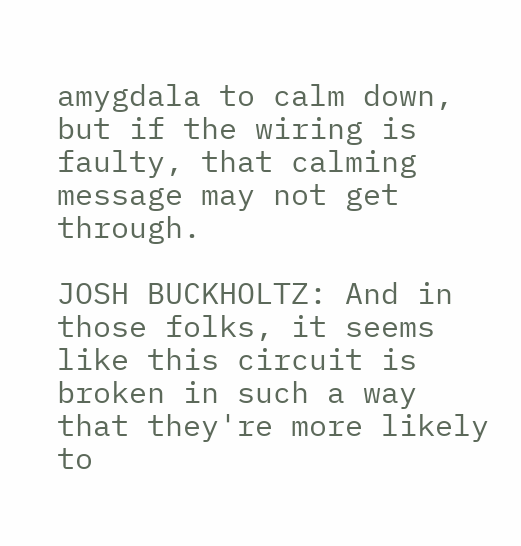amygdala to calm down, but if the wiring is faulty, that calming message may not get through.

JOSH BUCKHOLTZ: And in those folks, it seems like this circuit is broken in such a way that they're more likely to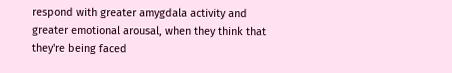respond with greater amygdala activity and greater emotional arousal, when they think that they're being faced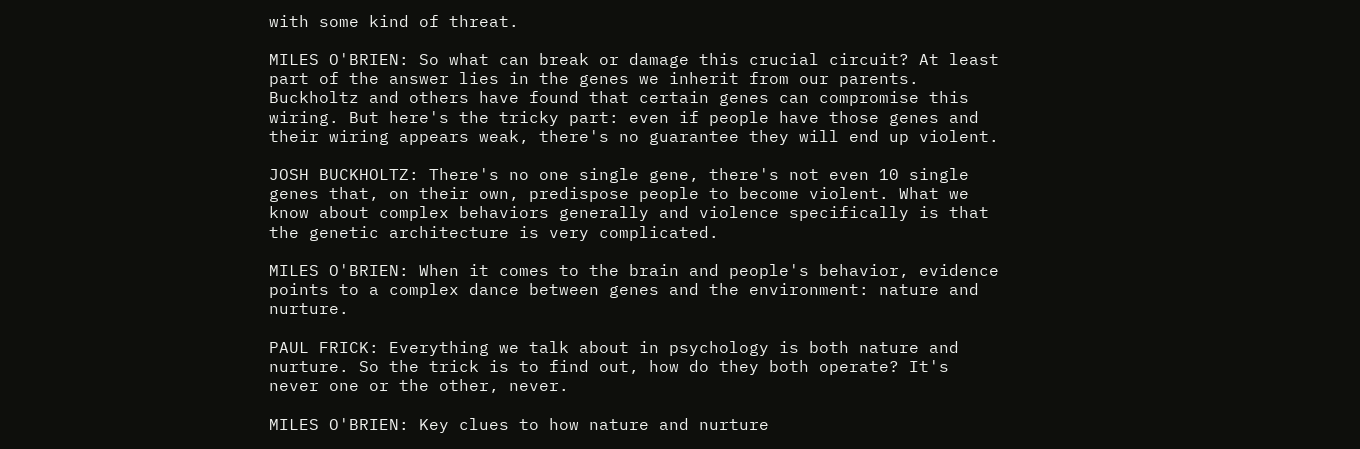with some kind of threat.

MILES O'BRIEN: So what can break or damage this crucial circuit? At least part of the answer lies in the genes we inherit from our parents. Buckholtz and others have found that certain genes can compromise this wiring. But here's the tricky part: even if people have those genes and their wiring appears weak, there's no guarantee they will end up violent.

JOSH BUCKHOLTZ: There's no one single gene, there's not even 10 single genes that, on their own, predispose people to become violent. What we know about complex behaviors generally and violence specifically is that the genetic architecture is very complicated.

MILES O'BRIEN: When it comes to the brain and people's behavior, evidence points to a complex dance between genes and the environment: nature and nurture.

PAUL FRICK: Everything we talk about in psychology is both nature and nurture. So the trick is to find out, how do they both operate? It's never one or the other, never.

MILES O'BRIEN: Key clues to how nature and nurture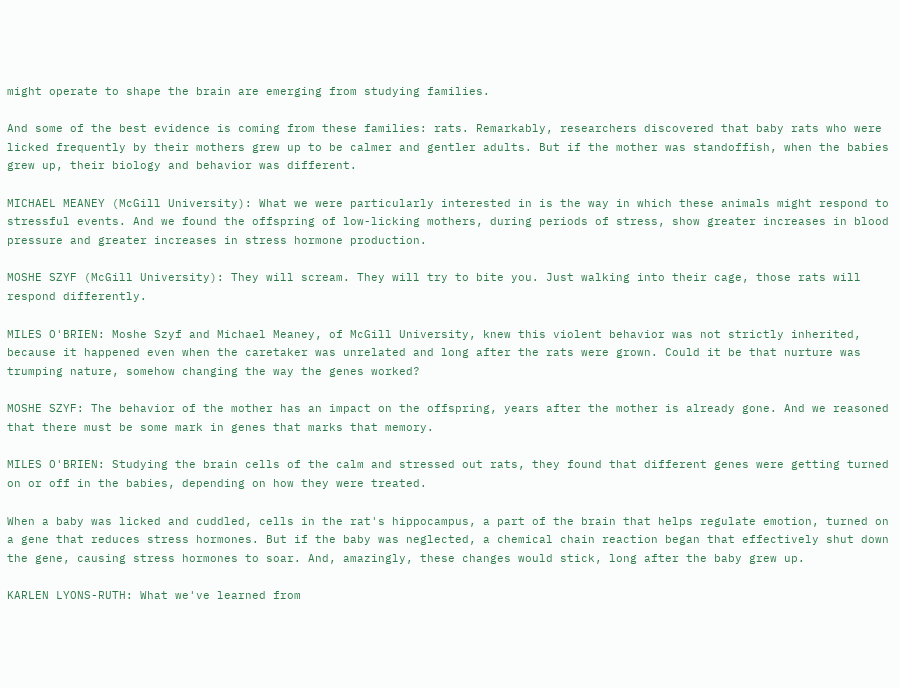might operate to shape the brain are emerging from studying families.

And some of the best evidence is coming from these families: rats. Remarkably, researchers discovered that baby rats who were licked frequently by their mothers grew up to be calmer and gentler adults. But if the mother was standoffish, when the babies grew up, their biology and behavior was different.

MICHAEL MEANEY (McGill University): What we were particularly interested in is the way in which these animals might respond to stressful events. And we found the offspring of low-licking mothers, during periods of stress, show greater increases in blood pressure and greater increases in stress hormone production.

MOSHE SZYF (McGill University): They will scream. They will try to bite you. Just walking into their cage, those rats will respond differently.

MILES O'BRIEN: Moshe Szyf and Michael Meaney, of McGill University, knew this violent behavior was not strictly inherited, because it happened even when the caretaker was unrelated and long after the rats were grown. Could it be that nurture was trumping nature, somehow changing the way the genes worked?

MOSHE SZYF: The behavior of the mother has an impact on the offspring, years after the mother is already gone. And we reasoned that there must be some mark in genes that marks that memory.

MILES O'BRIEN: Studying the brain cells of the calm and stressed out rats, they found that different genes were getting turned on or off in the babies, depending on how they were treated.

When a baby was licked and cuddled, cells in the rat's hippocampus, a part of the brain that helps regulate emotion, turned on a gene that reduces stress hormones. But if the baby was neglected, a chemical chain reaction began that effectively shut down the gene, causing stress hormones to soar. And, amazingly, these changes would stick, long after the baby grew up.

KARLEN LYONS-RUTH: What we've learned from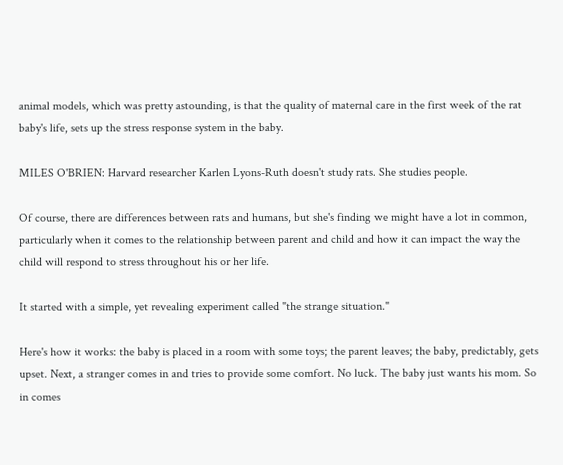animal models, which was pretty astounding, is that the quality of maternal care in the first week of the rat baby's life, sets up the stress response system in the baby.

MILES O'BRIEN: Harvard researcher Karlen Lyons-Ruth doesn't study rats. She studies people.

Of course, there are differences between rats and humans, but she's finding we might have a lot in common, particularly when it comes to the relationship between parent and child and how it can impact the way the child will respond to stress throughout his or her life.

It started with a simple, yet revealing experiment called "the strange situation."

Here's how it works: the baby is placed in a room with some toys; the parent leaves; the baby, predictably, gets upset. Next, a stranger comes in and tries to provide some comfort. No luck. The baby just wants his mom. So in comes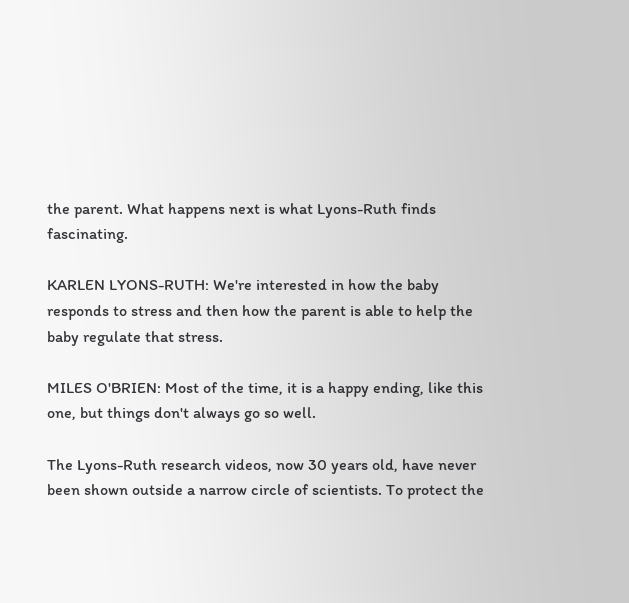the parent. What happens next is what Lyons-Ruth finds fascinating.

KARLEN LYONS-RUTH: We're interested in how the baby responds to stress and then how the parent is able to help the baby regulate that stress.

MILES O'BRIEN: Most of the time, it is a happy ending, like this one, but things don't always go so well.

The Lyons-Ruth research videos, now 30 years old, have never been shown outside a narrow circle of scientists. To protect the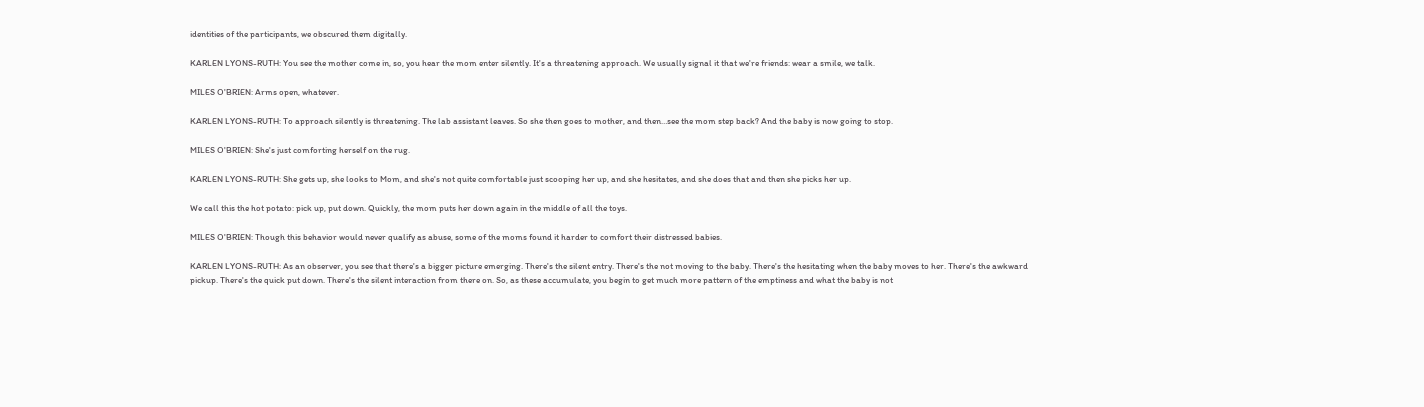identities of the participants, we obscured them digitally.

KARLEN LYONS-RUTH: You see the mother come in, so, you hear the mom enter silently. It's a threatening approach. We usually signal it that we're friends: wear a smile, we talk.

MILES O'BRIEN: Arms open, whatever.

KARLEN LYONS-RUTH: To approach silently is threatening. The lab assistant leaves. So she then goes to mother, and then…see the mom step back? And the baby is now going to stop.

MILES O'BRIEN: She's just comforting herself on the rug.

KARLEN LYONS-RUTH: She gets up, she looks to Mom, and she's not quite comfortable just scooping her up, and she hesitates, and she does that and then she picks her up.

We call this the hot potato: pick up, put down. Quickly, the mom puts her down again in the middle of all the toys.

MILES O'BRIEN: Though this behavior would never qualify as abuse, some of the moms found it harder to comfort their distressed babies.

KARLEN LYONS-RUTH: As an observer, you see that there's a bigger picture emerging. There's the silent entry. There's the not moving to the baby. There's the hesitating when the baby moves to her. There's the awkward pickup. There's the quick put down. There's the silent interaction from there on. So, as these accumulate, you begin to get much more pattern of the emptiness and what the baby is not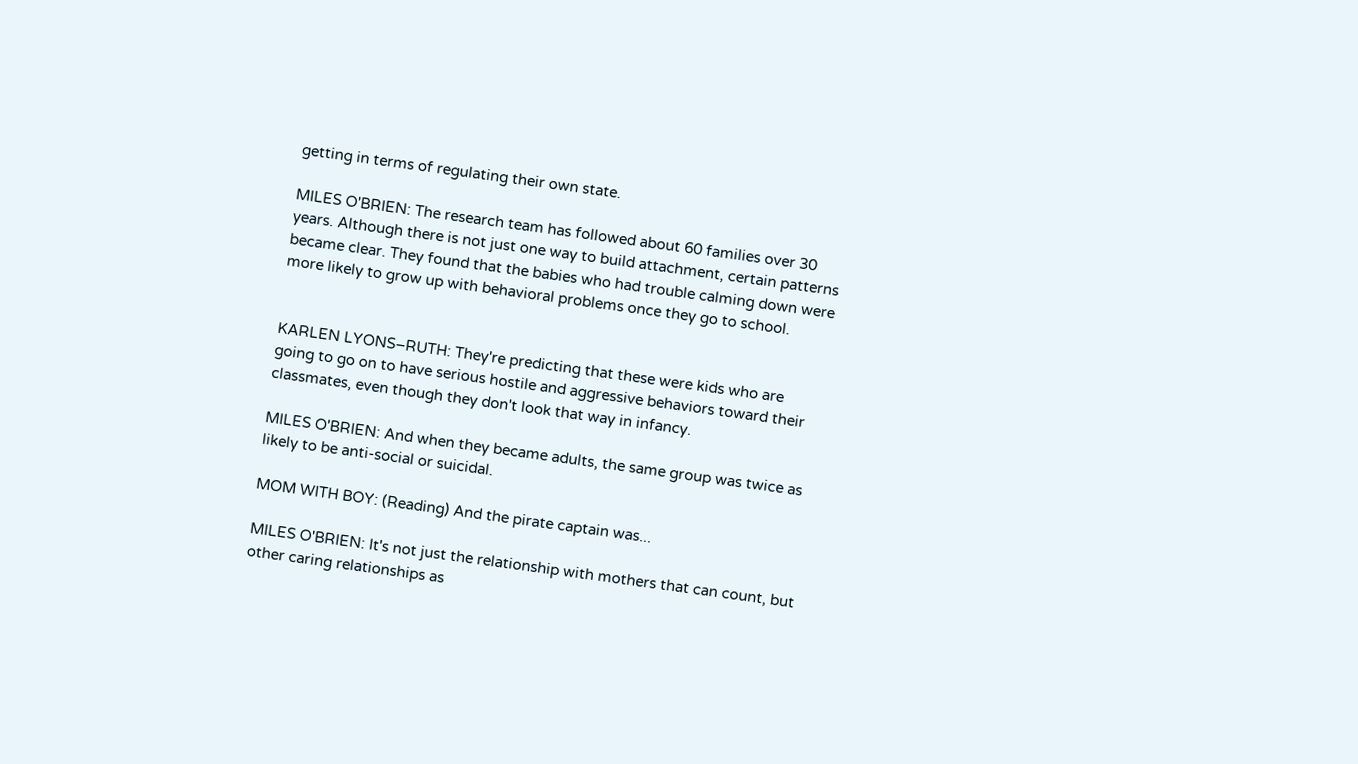getting in terms of regulating their own state.

MILES O'BRIEN: The research team has followed about 60 families over 30 years. Although there is not just one way to build attachment, certain patterns became clear. They found that the babies who had trouble calming down were more likely to grow up with behavioral problems once they go to school.


KARLEN LYONS–RUTH: They're predicting that these were kids who are going to go on to have serious hostile and aggressive behaviors toward their classmates, even though they don't look that way in infancy.

MILES O'BRIEN: And when they became adults, the same group was twice as likely to be anti-social or suicidal.

MOM WITH BOY: (Reading) And the pirate captain was...

MILES O'BRIEN: It's not just the relationship with mothers that can count, but other caring relationships as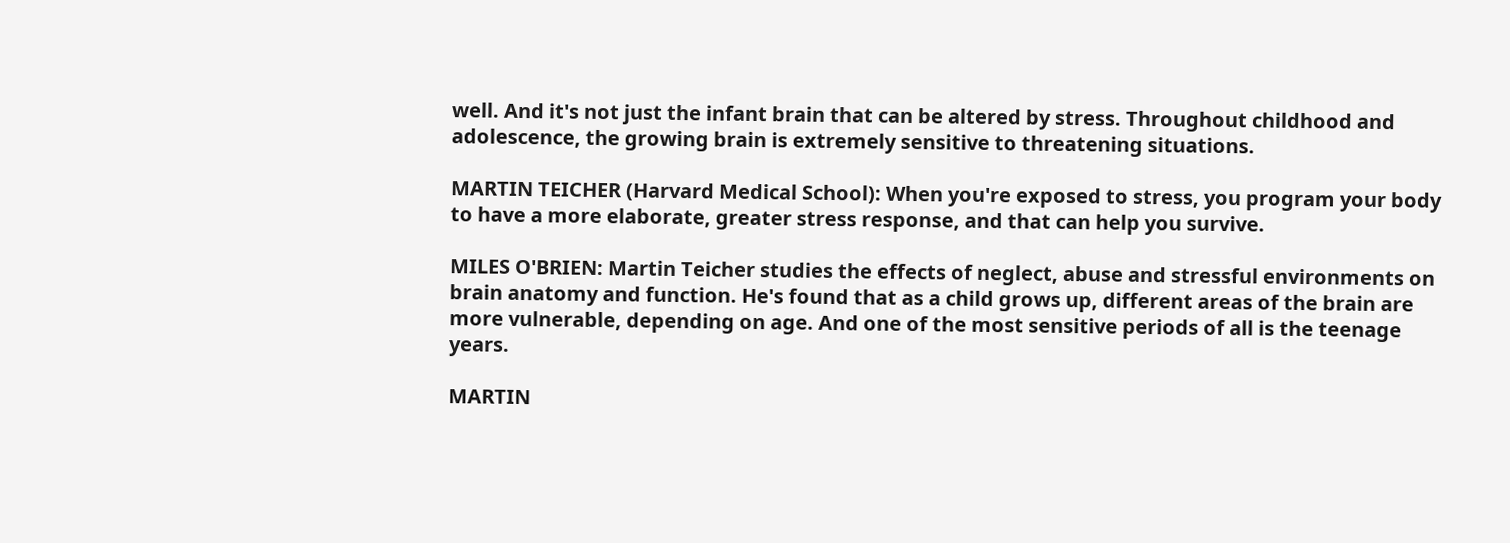well. And it's not just the infant brain that can be altered by stress. Throughout childhood and adolescence, the growing brain is extremely sensitive to threatening situations.

MARTIN TEICHER (Harvard Medical School): When you're exposed to stress, you program your body to have a more elaborate, greater stress response, and that can help you survive.

MILES O'BRIEN: Martin Teicher studies the effects of neglect, abuse and stressful environments on brain anatomy and function. He's found that as a child grows up, different areas of the brain are more vulnerable, depending on age. And one of the most sensitive periods of all is the teenage years.

MARTIN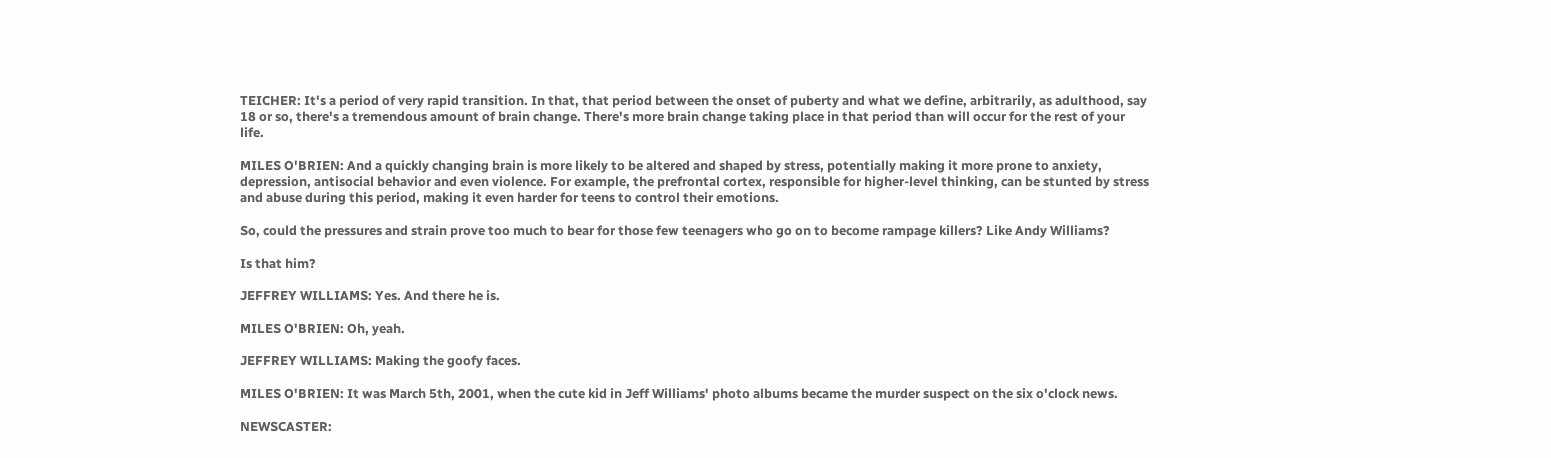TEICHER: It's a period of very rapid transition. In that, that period between the onset of puberty and what we define, arbitrarily, as adulthood, say 18 or so, there's a tremendous amount of brain change. There's more brain change taking place in that period than will occur for the rest of your life.

MILES O'BRIEN: And a quickly changing brain is more likely to be altered and shaped by stress, potentially making it more prone to anxiety, depression, antisocial behavior and even violence. For example, the prefrontal cortex, responsible for higher-level thinking, can be stunted by stress and abuse during this period, making it even harder for teens to control their emotions.

So, could the pressures and strain prove too much to bear for those few teenagers who go on to become rampage killers? Like Andy Williams?

Is that him?

JEFFREY WILLIAMS: Yes. And there he is.

MILES O'BRIEN: Oh, yeah.

JEFFREY WILLIAMS: Making the goofy faces.

MILES O'BRIEN: It was March 5th, 2001, when the cute kid in Jeff Williams' photo albums became the murder suspect on the six o'clock news.

NEWSCASTER: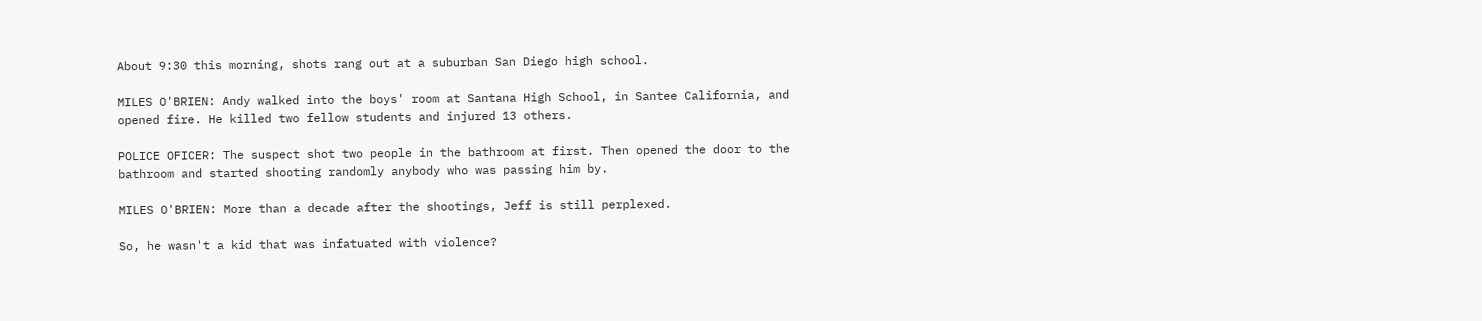About 9:30 this morning, shots rang out at a suburban San Diego high school.

MILES O'BRIEN: Andy walked into the boys' room at Santana High School, in Santee California, and opened fire. He killed two fellow students and injured 13 others.

POLICE OFICER: The suspect shot two people in the bathroom at first. Then opened the door to the bathroom and started shooting randomly anybody who was passing him by.

MILES O'BRIEN: More than a decade after the shootings, Jeff is still perplexed.

So, he wasn't a kid that was infatuated with violence?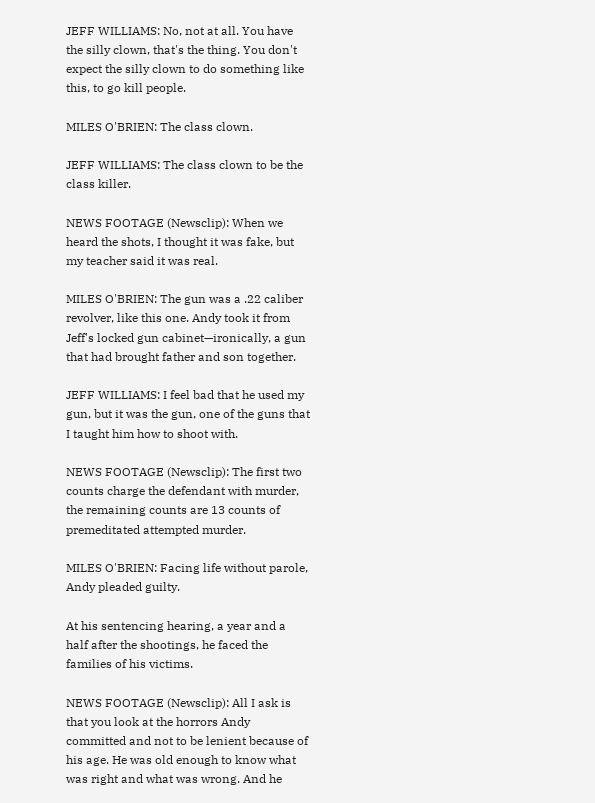JEFF WILLIAMS: No, not at all. You have the silly clown, that's the thing. You don't expect the silly clown to do something like this, to go kill people.

MILES O'BRIEN: The class clown.

JEFF WILLIAMS: The class clown to be the class killer.

NEWS FOOTAGE (Newsclip): When we heard the shots, I thought it was fake, but my teacher said it was real.

MILES O'BRIEN: The gun was a .22 caliber revolver, like this one. Andy took it from Jeff's locked gun cabinet—ironically, a gun that had brought father and son together.

JEFF WILLIAMS: I feel bad that he used my gun, but it was the gun, one of the guns that I taught him how to shoot with.

NEWS FOOTAGE (Newsclip): The first two counts charge the defendant with murder, the remaining counts are 13 counts of premeditated attempted murder.

MILES O'BRIEN: Facing life without parole, Andy pleaded guilty.

At his sentencing hearing, a year and a half after the shootings, he faced the families of his victims.

NEWS FOOTAGE (Newsclip): All I ask is that you look at the horrors Andy committed and not to be lenient because of his age. He was old enough to know what was right and what was wrong. And he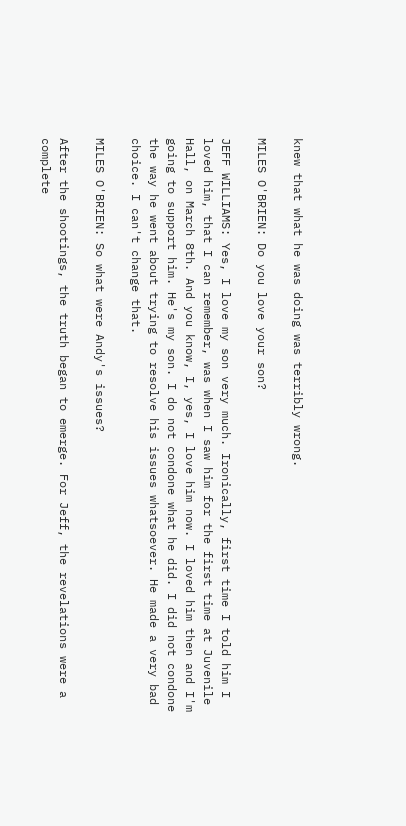knew that what he was doing was terribly wrong.

MILES O'BRIEN: Do you love your son?

JEFF WILLIAMS: Yes, I love my son very much. Ironically, first time I told him I loved him, that I can remember, was when I saw him for the first time at Juvenile Hall, on March 8th. And you know, I, yes, I love him now. I loved him then and I'm going to support him. He's my son. I do not condone what he did. I did not condone the way he went about trying to resolve his issues whatsoever. He made a very bad choice. I can't change that.

MILES O'BRIEN: So what were Andy's issues?

After the shootings, the truth began to emerge. For Jeff, the revelations were a complete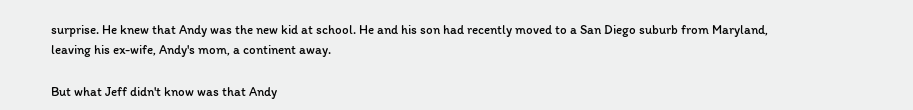surprise. He knew that Andy was the new kid at school. He and his son had recently moved to a San Diego suburb from Maryland, leaving his ex-wife, Andy's mom, a continent away.

But what Jeff didn't know was that Andy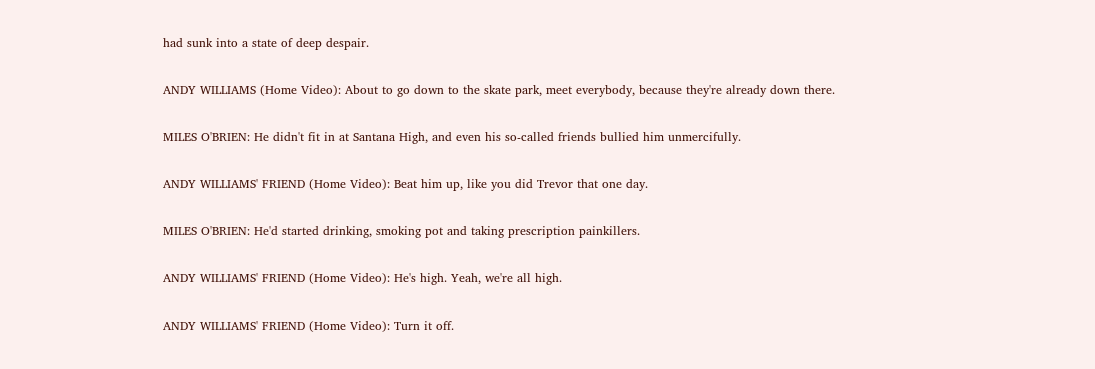had sunk into a state of deep despair.

ANDY WILLIAMS (Home Video): About to go down to the skate park, meet everybody, because they're already down there.

MILES O'BRIEN: He didn't fit in at Santana High, and even his so-called friends bullied him unmercifully.

ANDY WILLIAMS' FRIEND (Home Video): Beat him up, like you did Trevor that one day.

MILES O'BRIEN: He'd started drinking, smoking pot and taking prescription painkillers.

ANDY WILLIAMS' FRIEND (Home Video): He's high. Yeah, we're all high.

ANDY WILLIAMS' FRIEND (Home Video): Turn it off.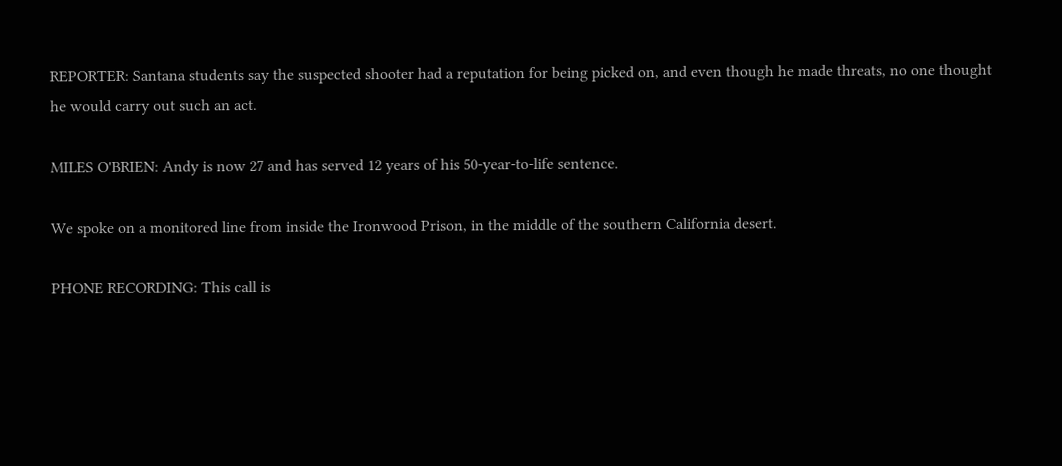REPORTER: Santana students say the suspected shooter had a reputation for being picked on, and even though he made threats, no one thought he would carry out such an act.

MILES O'BRIEN: Andy is now 27 and has served 12 years of his 50-year-to-life sentence.

We spoke on a monitored line from inside the Ironwood Prison, in the middle of the southern California desert.

PHONE RECORDING: This call is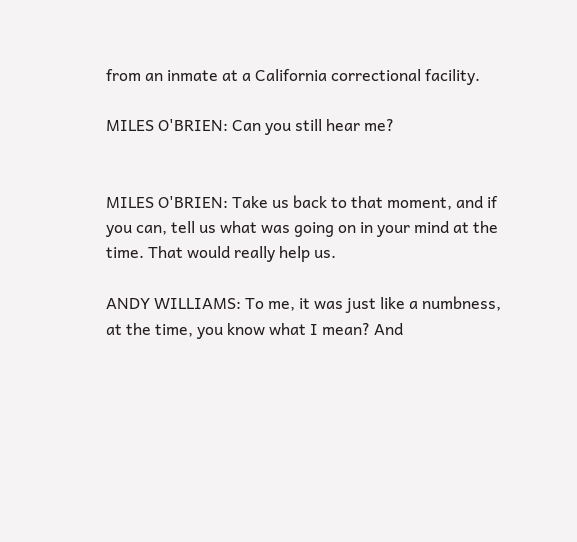from an inmate at a California correctional facility.

MILES O'BRIEN: Can you still hear me?


MILES O'BRIEN: Take us back to that moment, and if you can, tell us what was going on in your mind at the time. That would really help us.

ANDY WILLIAMS: To me, it was just like a numbness, at the time, you know what I mean? And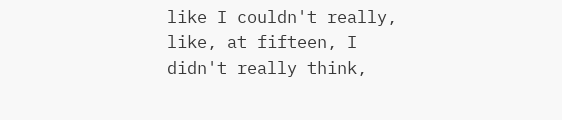like I couldn't really, like, at fifteen, I didn't really think,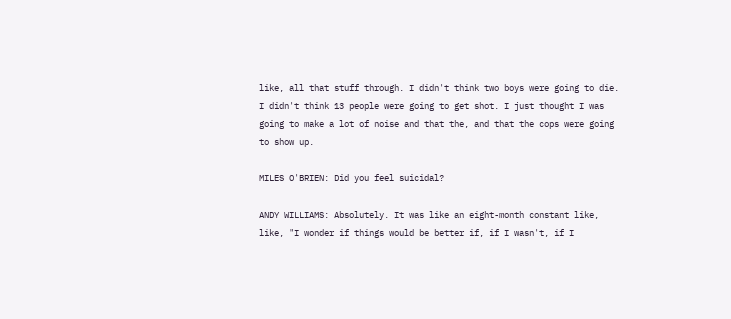like, all that stuff through. I didn't think two boys were going to die. I didn't think 13 people were going to get shot. I just thought I was going to make a lot of noise and that the, and that the cops were going to show up.

MILES O'BRIEN: Did you feel suicidal?

ANDY WILLIAMS: Absolutely. It was like an eight-month constant like, like, "I wonder if things would be better if, if I wasn't, if I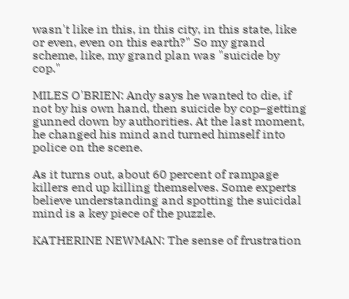wasn't like in this, in this city, in this state, like or even, even on this earth?" So my grand scheme, like, my grand plan was "suicide by cop."

MILES O'BRIEN: Andy says he wanted to die, if not by his own hand, then suicide by cop–getting gunned down by authorities. At the last moment, he changed his mind and turned himself into police on the scene.

As it turns out, about 60 percent of rampage killers end up killing themselves. Some experts believe understanding and spotting the suicidal mind is a key piece of the puzzle.

KATHERINE NEWMAN: The sense of frustration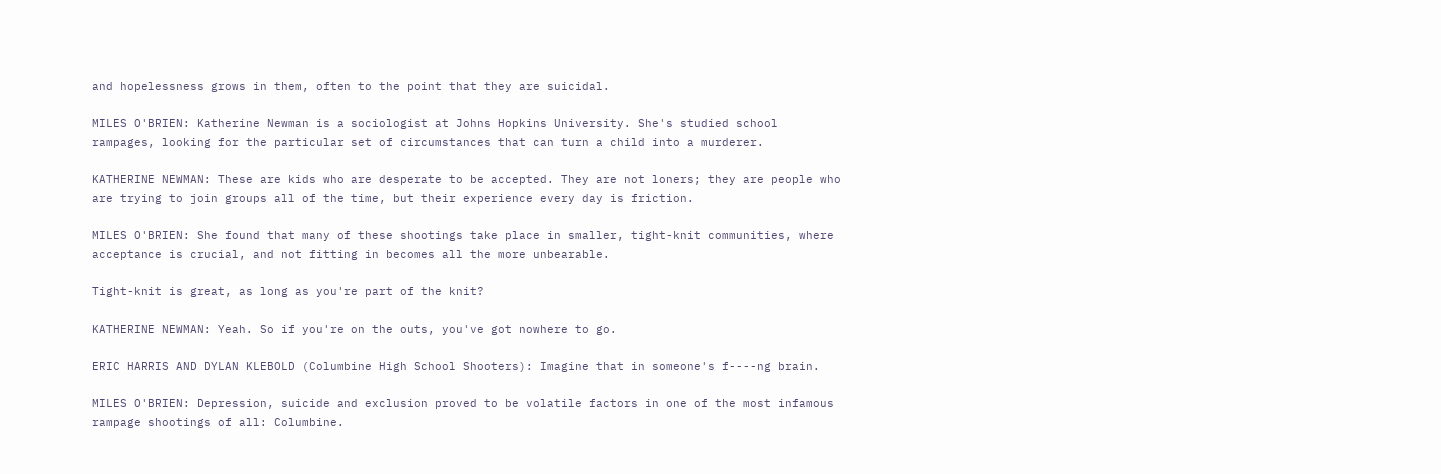and hopelessness grows in them, often to the point that they are suicidal.

MILES O'BRIEN: Katherine Newman is a sociologist at Johns Hopkins University. She's studied school rampages, looking for the particular set of circumstances that can turn a child into a murderer.

KATHERINE NEWMAN: These are kids who are desperate to be accepted. They are not loners; they are people who are trying to join groups all of the time, but their experience every day is friction.

MILES O'BRIEN: She found that many of these shootings take place in smaller, tight-knit communities, where acceptance is crucial, and not fitting in becomes all the more unbearable.

Tight-knit is great, as long as you're part of the knit?

KATHERINE NEWMAN: Yeah. So if you're on the outs, you've got nowhere to go.

ERIC HARRIS AND DYLAN KLEBOLD (Columbine High School Shooters): Imagine that in someone's f----ng brain.

MILES O'BRIEN: Depression, suicide and exclusion proved to be volatile factors in one of the most infamous rampage shootings of all: Columbine.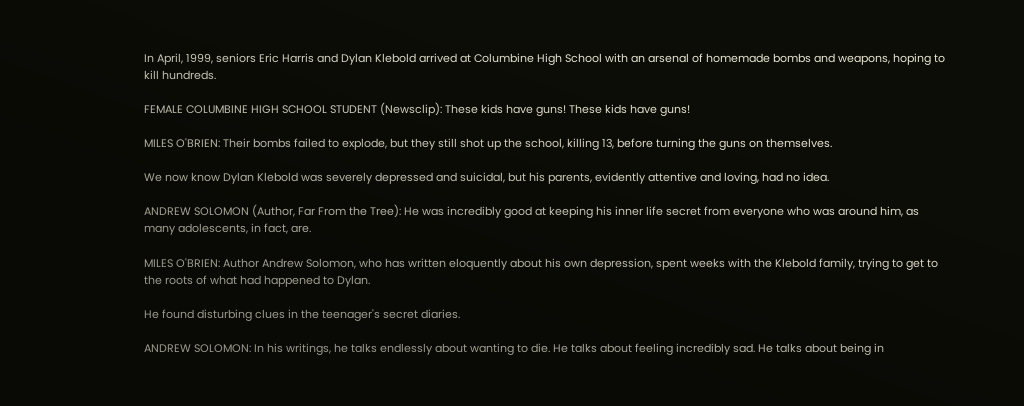In April, 1999, seniors Eric Harris and Dylan Klebold arrived at Columbine High School with an arsenal of homemade bombs and weapons, hoping to kill hundreds.

FEMALE COLUMBINE HIGH SCHOOL STUDENT (Newsclip): These kids have guns! These kids have guns!

MILES O'BRIEN: Their bombs failed to explode, but they still shot up the school, killing 13, before turning the guns on themselves.

We now know Dylan Klebold was severely depressed and suicidal, but his parents, evidently attentive and loving, had no idea.

ANDREW SOLOMON (Author, Far From the Tree): He was incredibly good at keeping his inner life secret from everyone who was around him, as many adolescents, in fact, are.

MILES O'BRIEN: Author Andrew Solomon, who has written eloquently about his own depression, spent weeks with the Klebold family, trying to get to the roots of what had happened to Dylan.

He found disturbing clues in the teenager's secret diaries.

ANDREW SOLOMON: In his writings, he talks endlessly about wanting to die. He talks about feeling incredibly sad. He talks about being in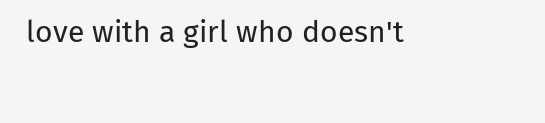love with a girl who doesn't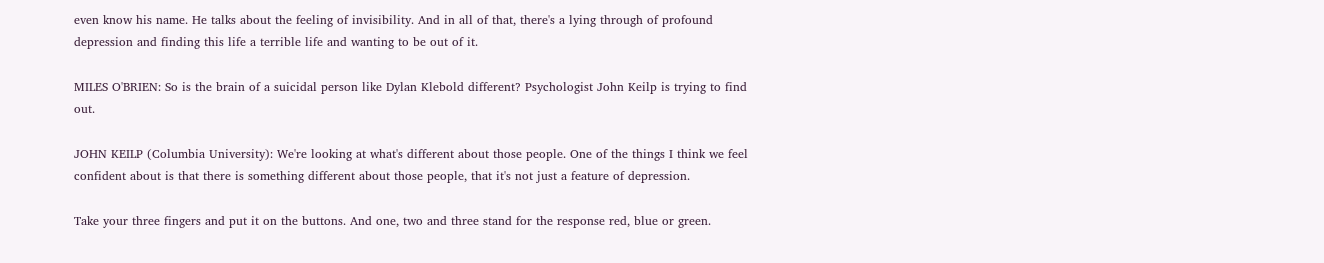even know his name. He talks about the feeling of invisibility. And in all of that, there's a lying through of profound depression and finding this life a terrible life and wanting to be out of it.

MILES O'BRIEN: So is the brain of a suicidal person like Dylan Klebold different? Psychologist John Keilp is trying to find out.

JOHN KEILP (Columbia University): We're looking at what's different about those people. One of the things I think we feel confident about is that there is something different about those people, that it's not just a feature of depression.

Take your three fingers and put it on the buttons. And one, two and three stand for the response red, blue or green.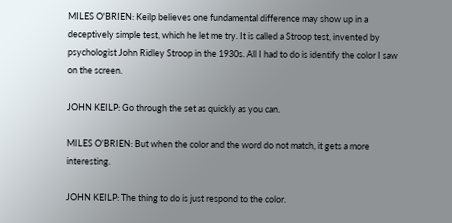MILES O'BRIEN: Keilp believes one fundamental difference may show up in a deceptively simple test, which he let me try. It is called a Stroop test, invented by psychologist John Ridley Stroop in the 1930s. All I had to do is identify the color I saw on the screen.

JOHN KEILP: Go through the set as quickly as you can.

MILES O'BRIEN: But when the color and the word do not match, it gets a more interesting.

JOHN KEILP: The thing to do is just respond to the color.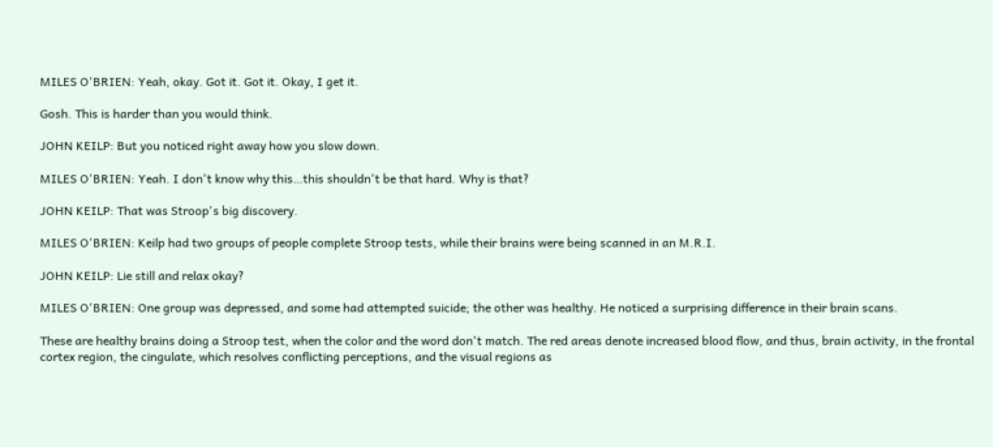MILES O'BRIEN: Yeah, okay. Got it. Got it. Okay, I get it.

Gosh. This is harder than you would think.

JOHN KEILP: But you noticed right away how you slow down.

MILES O'BRIEN: Yeah. I don't know why this…this shouldn't be that hard. Why is that?

JOHN KEILP: That was Stroop's big discovery.

MILES O'BRIEN: Keilp had two groups of people complete Stroop tests, while their brains were being scanned in an M.R.I.

JOHN KEILP: Lie still and relax okay?

MILES O'BRIEN: One group was depressed, and some had attempted suicide; the other was healthy. He noticed a surprising difference in their brain scans.

These are healthy brains doing a Stroop test, when the color and the word don't match. The red areas denote increased blood flow, and thus, brain activity, in the frontal cortex region, the cingulate, which resolves conflicting perceptions, and the visual regions as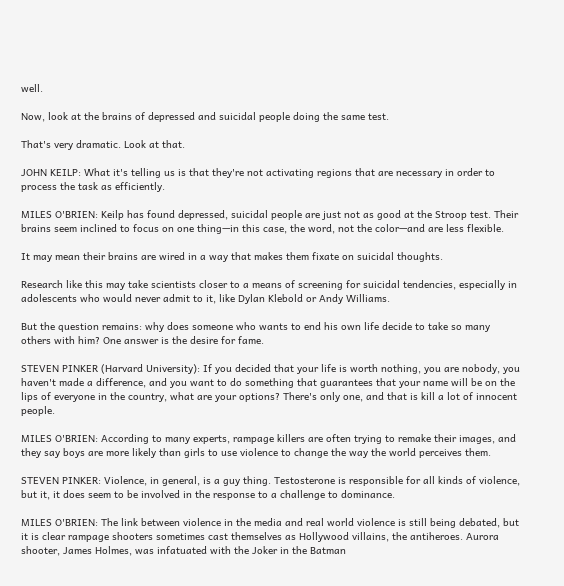well.

Now, look at the brains of depressed and suicidal people doing the same test.

That's very dramatic. Look at that.

JOHN KEILP: What it's telling us is that they're not activating regions that are necessary in order to process the task as efficiently.

MILES O'BRIEN: Keilp has found depressed, suicidal people are just not as good at the Stroop test. Their brains seem inclined to focus on one thing—in this case, the word, not the color—and are less flexible.

It may mean their brains are wired in a way that makes them fixate on suicidal thoughts.

Research like this may take scientists closer to a means of screening for suicidal tendencies, especially in adolescents who would never admit to it, like Dylan Klebold or Andy Williams.

But the question remains: why does someone who wants to end his own life decide to take so many others with him? One answer is the desire for fame.

STEVEN PINKER (Harvard University): If you decided that your life is worth nothing, you are nobody, you haven't made a difference, and you want to do something that guarantees that your name will be on the lips of everyone in the country, what are your options? There's only one, and that is kill a lot of innocent people.

MILES O'BRIEN: According to many experts, rampage killers are often trying to remake their images, and they say boys are more likely than girls to use violence to change the way the world perceives them.

STEVEN PINKER: Violence, in general, is a guy thing. Testosterone is responsible for all kinds of violence, but it, it does seem to be involved in the response to a challenge to dominance.

MILES O'BRIEN: The link between violence in the media and real world violence is still being debated, but it is clear rampage shooters sometimes cast themselves as Hollywood villains, the antiheroes. Aurora shooter, James Holmes, was infatuated with the Joker in the Batman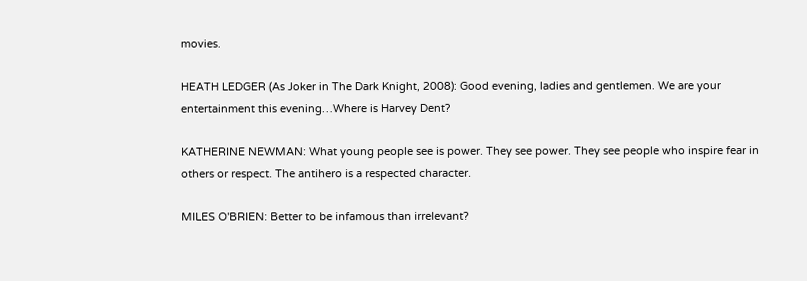movies.

HEATH LEDGER (As Joker in The Dark Knight, 2008): Good evening, ladies and gentlemen. We are your entertainment this evening…Where is Harvey Dent?

KATHERINE NEWMAN: What young people see is power. They see power. They see people who inspire fear in others or respect. The antihero is a respected character.

MILES O'BRIEN: Better to be infamous than irrelevant?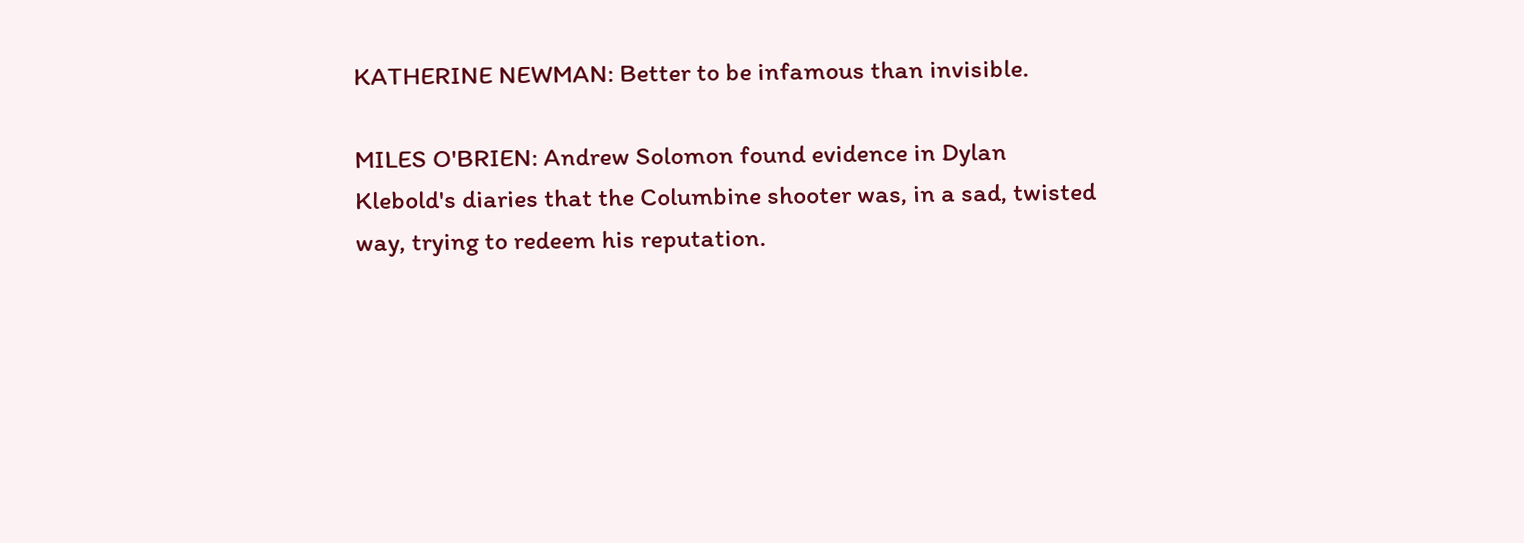KATHERINE NEWMAN: Better to be infamous than invisible.

MILES O'BRIEN: Andrew Solomon found evidence in Dylan Klebold's diaries that the Columbine shooter was, in a sad, twisted way, trying to redeem his reputation.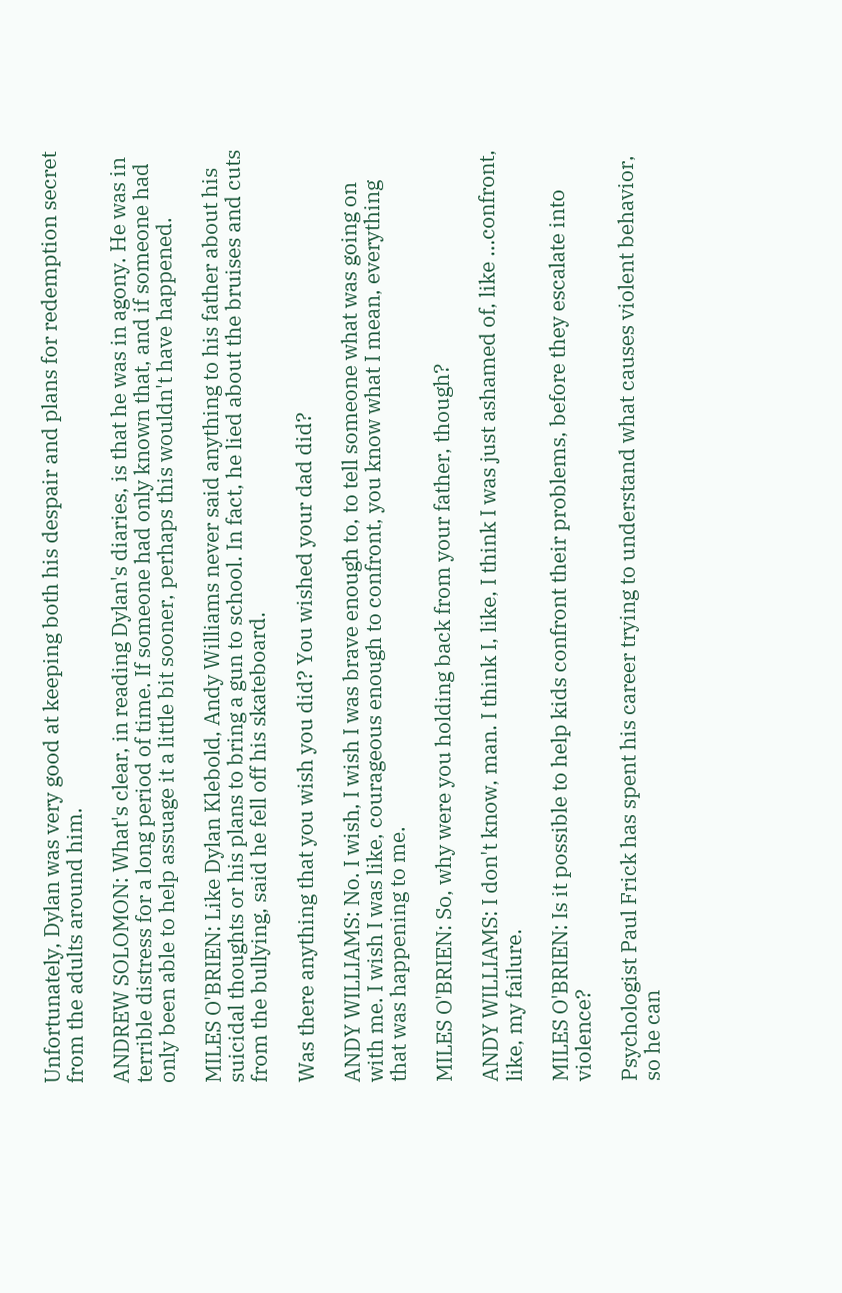Unfortunately, Dylan was very good at keeping both his despair and plans for redemption secret from the adults around him.

ANDREW SOLOMON: What's clear, in reading Dylan's diaries, is that he was in agony. He was in terrible distress for a long period of time. If someone had only known that, and if someone had only been able to help assuage it a little bit sooner, perhaps this wouldn't have happened.

MILES O'BRIEN: Like Dylan Klebold, Andy Williams never said anything to his father about his suicidal thoughts or his plans to bring a gun to school. In fact, he lied about the bruises and cuts from the bullying, said he fell off his skateboard.

Was there anything that you wish you did? You wished your dad did?

ANDY WILLIAMS: No. I wish, I wish I was brave enough to, to tell someone what was going on with me. I wish I was like, courageous enough to confront, you know what I mean, everything that was happening to me.

MILES O'BRIEN: So, why were you holding back from your father, though?

ANDY WILLIAMS: I don't know, man. I think I, like, I think I was just ashamed of, like …confront, like, my failure.

MILES O'BRIEN: Is it possible to help kids confront their problems, before they escalate into violence?

Psychologist Paul Frick has spent his career trying to understand what causes violent behavior, so he can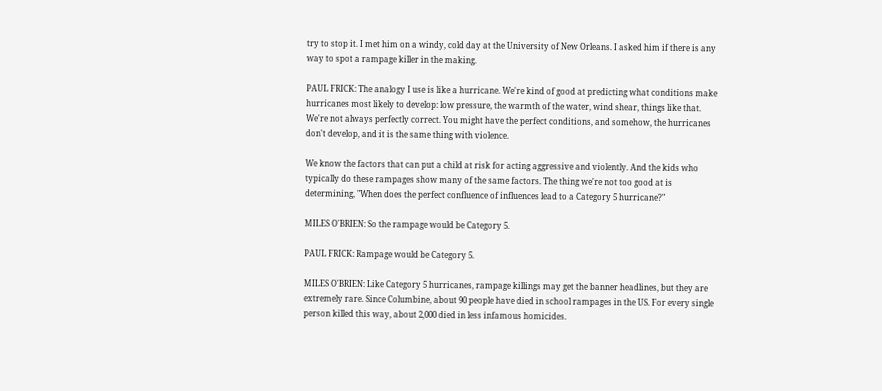try to stop it. I met him on a windy, cold day at the University of New Orleans. I asked him if there is any way to spot a rampage killer in the making.

PAUL FRICK: The analogy I use is like a hurricane. We're kind of good at predicting what conditions make hurricanes most likely to develop: low pressure, the warmth of the water, wind shear, things like that. We're not always perfectly correct. You might have the perfect conditions, and somehow, the hurricanes don't develop, and it is the same thing with violence.

We know the factors that can put a child at risk for acting aggressive and violently. And the kids who typically do these rampages show many of the same factors. The thing we're not too good at is determining, "When does the perfect confluence of influences lead to a Category 5 hurricane?"

MILES O'BRIEN: So the rampage would be Category 5.

PAUL FRICK: Rampage would be Category 5.

MILES O'BRIEN: Like Category 5 hurricanes, rampage killings may get the banner headlines, but they are extremely rare. Since Columbine, about 90 people have died in school rampages in the US. For every single person killed this way, about 2,000 died in less infamous homicides.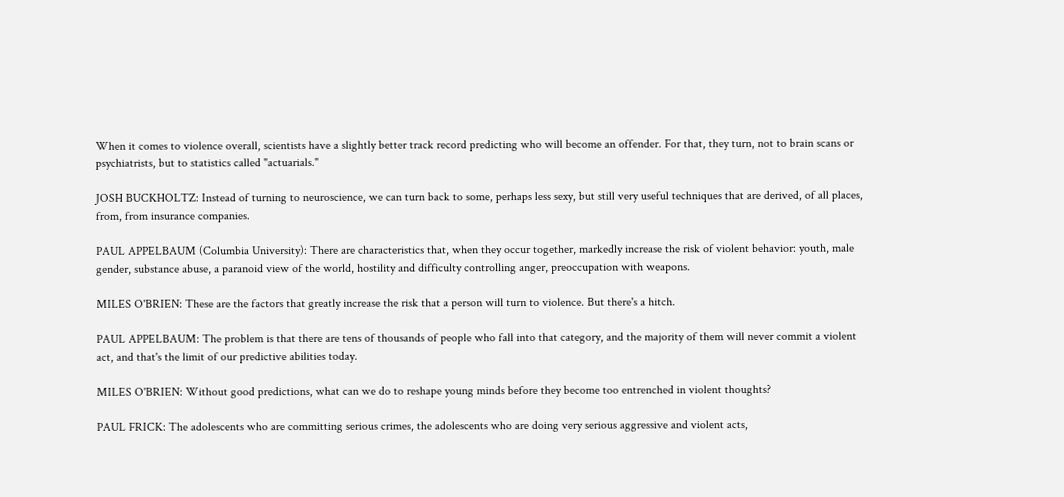When it comes to violence overall, scientists have a slightly better track record predicting who will become an offender. For that, they turn, not to brain scans or psychiatrists, but to statistics called "actuarials."

JOSH BUCKHOLTZ: Instead of turning to neuroscience, we can turn back to some, perhaps less sexy, but still very useful techniques that are derived, of all places, from, from insurance companies.

PAUL APPELBAUM (Columbia University): There are characteristics that, when they occur together, markedly increase the risk of violent behavior: youth, male gender, substance abuse, a paranoid view of the world, hostility and difficulty controlling anger, preoccupation with weapons.

MILES O'BRIEN: These are the factors that greatly increase the risk that a person will turn to violence. But there's a hitch.

PAUL APPELBAUM: The problem is that there are tens of thousands of people who fall into that category, and the majority of them will never commit a violent act, and that's the limit of our predictive abilities today.

MILES O'BRIEN: Without good predictions, what can we do to reshape young minds before they become too entrenched in violent thoughts?

PAUL FRICK: The adolescents who are committing serious crimes, the adolescents who are doing very serious aggressive and violent acts,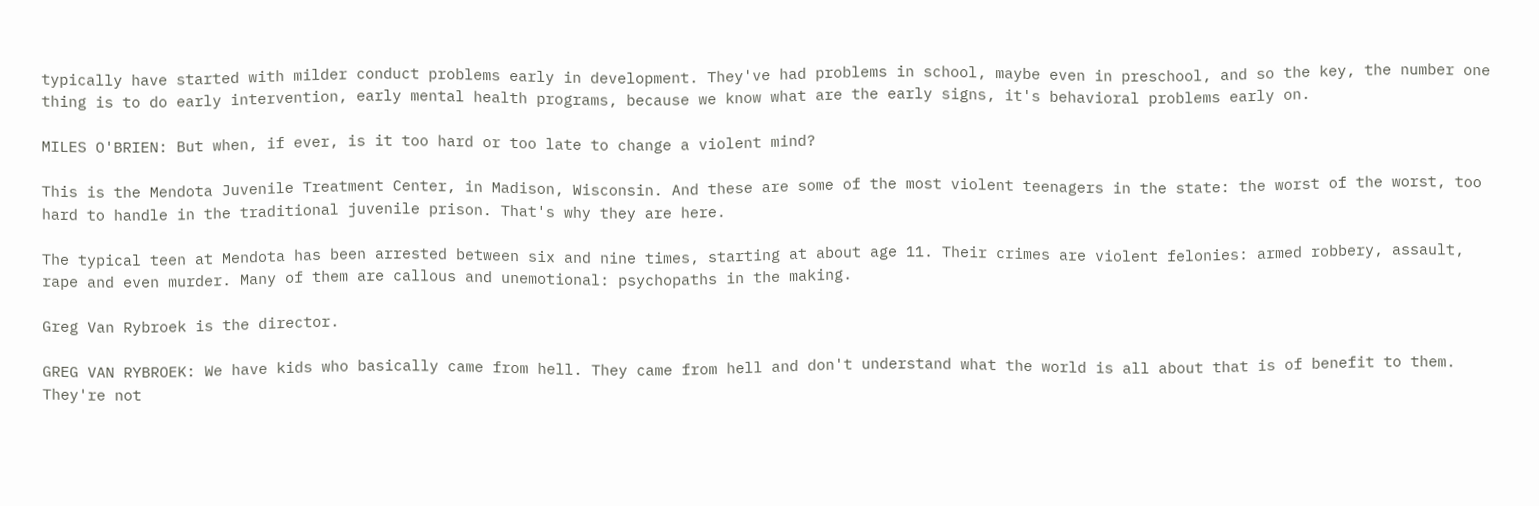typically have started with milder conduct problems early in development. They've had problems in school, maybe even in preschool, and so the key, the number one thing is to do early intervention, early mental health programs, because we know what are the early signs, it's behavioral problems early on.

MILES O'BRIEN: But when, if ever, is it too hard or too late to change a violent mind?

This is the Mendota Juvenile Treatment Center, in Madison, Wisconsin. And these are some of the most violent teenagers in the state: the worst of the worst, too hard to handle in the traditional juvenile prison. That's why they are here.

The typical teen at Mendota has been arrested between six and nine times, starting at about age 11. Their crimes are violent felonies: armed robbery, assault, rape and even murder. Many of them are callous and unemotional: psychopaths in the making.

Greg Van Rybroek is the director.

GREG VAN RYBROEK: We have kids who basically came from hell. They came from hell and don't understand what the world is all about that is of benefit to them. They're not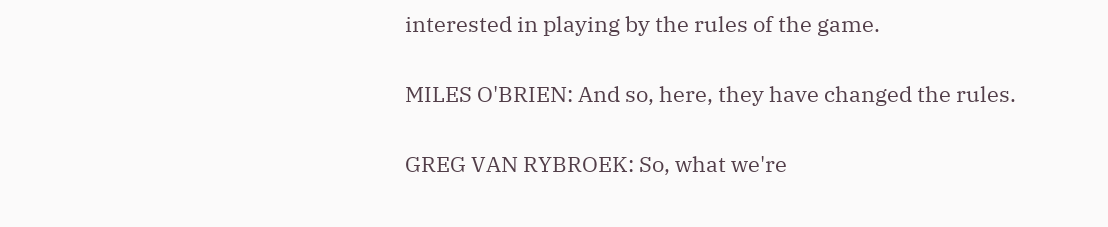interested in playing by the rules of the game.

MILES O'BRIEN: And so, here, they have changed the rules.

GREG VAN RYBROEK: So, what we're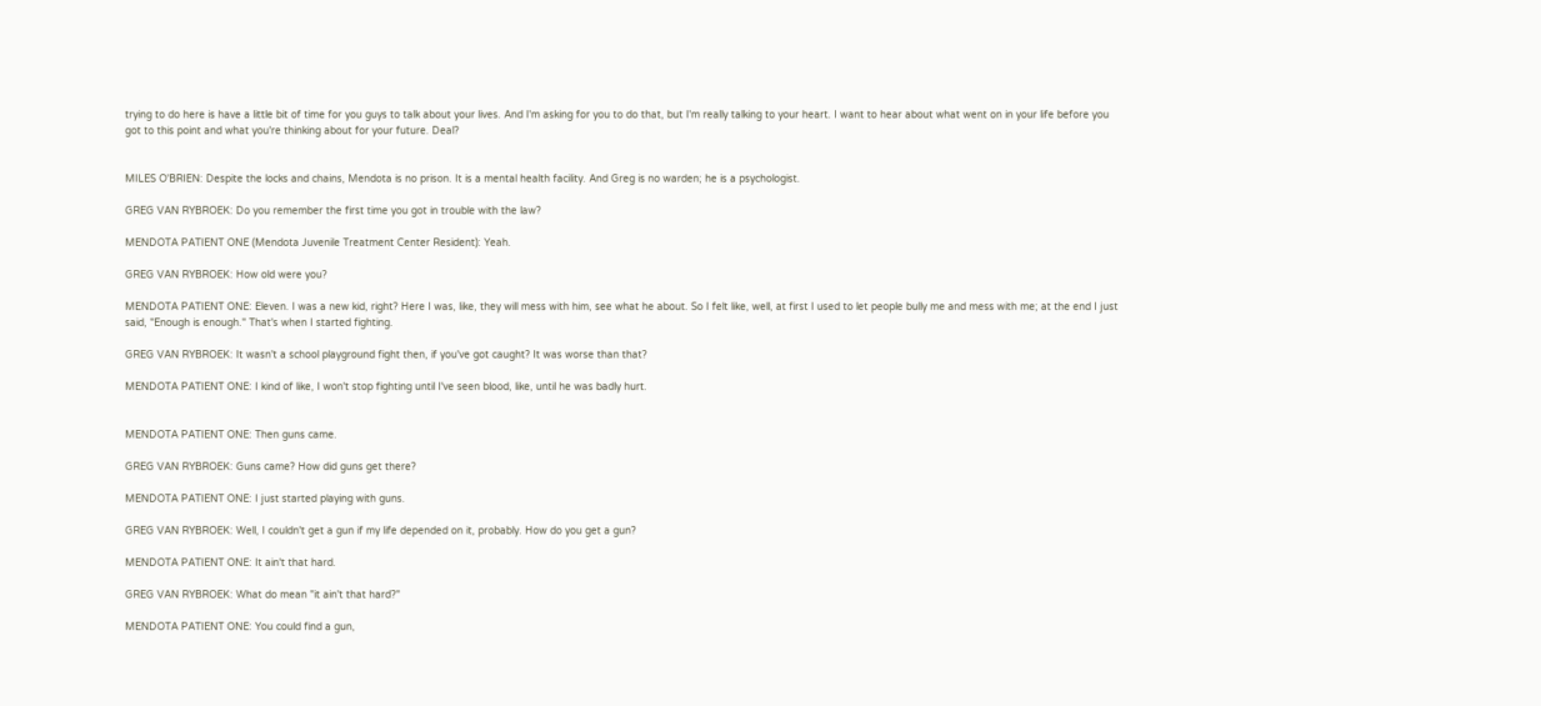trying to do here is have a little bit of time for you guys to talk about your lives. And I'm asking for you to do that, but I'm really talking to your heart. I want to hear about what went on in your life before you got to this point and what you're thinking about for your future. Deal?


MILES O'BRIEN: Despite the locks and chains, Mendota is no prison. It is a mental health facility. And Greg is no warden; he is a psychologist.

GREG VAN RYBROEK: Do you remember the first time you got in trouble with the law?

MENDOTA PATIENT ONE (Mendota Juvenile Treatment Center Resident): Yeah.

GREG VAN RYBROEK: How old were you?

MENDOTA PATIENT ONE: Eleven. I was a new kid, right? Here I was, like, they will mess with him, see what he about. So I felt like, well, at first I used to let people bully me and mess with me; at the end I just said, "Enough is enough." That's when I started fighting.

GREG VAN RYBROEK: It wasn't a school playground fight then, if you've got caught? It was worse than that?

MENDOTA PATIENT ONE: I kind of like, I won't stop fighting until I've seen blood, like, until he was badly hurt.


MENDOTA PATIENT ONE: Then guns came.

GREG VAN RYBROEK: Guns came? How did guns get there?

MENDOTA PATIENT ONE: I just started playing with guns.

GREG VAN RYBROEK: Well, I couldn't get a gun if my life depended on it, probably. How do you get a gun?

MENDOTA PATIENT ONE: It ain't that hard.

GREG VAN RYBROEK: What do mean "it ain't that hard?"

MENDOTA PATIENT ONE: You could find a gun,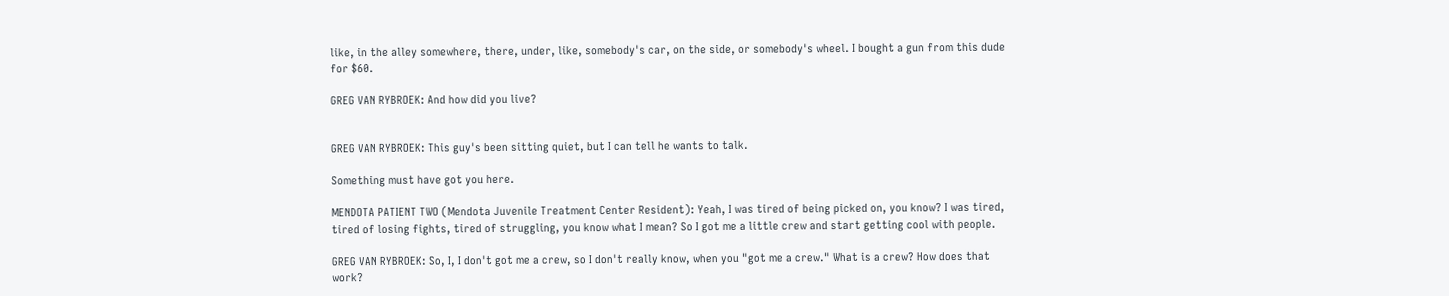like, in the alley somewhere, there, under, like, somebody's car, on the side, or somebody's wheel. I bought a gun from this dude for $60.

GREG VAN RYBROEK: And how did you live?


GREG VAN RYBROEK: This guy's been sitting quiet, but I can tell he wants to talk.

Something must have got you here.

MENDOTA PATIENT TWO (Mendota Juvenile Treatment Center Resident): Yeah, I was tired of being picked on, you know? I was tired, tired of losing fights, tired of struggling, you know what I mean? So I got me a little crew and start getting cool with people.

GREG VAN RYBROEK: So, I, I don't got me a crew, so I don't really know, when you "got me a crew." What is a crew? How does that work?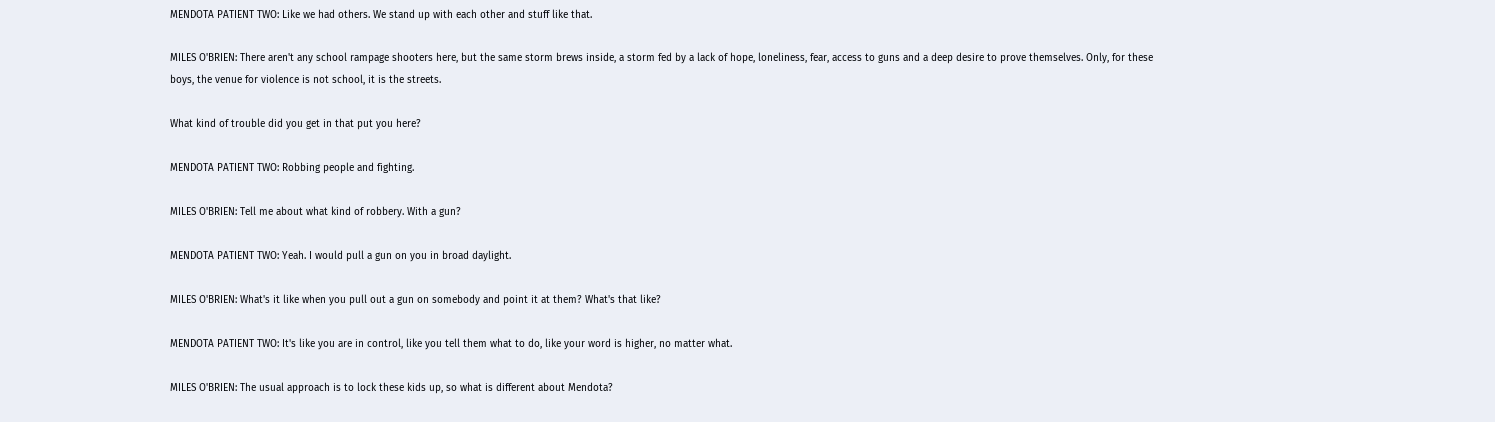MENDOTA PATIENT TWO: Like we had others. We stand up with each other and stuff like that.

MILES O'BRIEN: There aren't any school rampage shooters here, but the same storm brews inside, a storm fed by a lack of hope, loneliness, fear, access to guns and a deep desire to prove themselves. Only, for these boys, the venue for violence is not school, it is the streets.

What kind of trouble did you get in that put you here?

MENDOTA PATIENT TWO: Robbing people and fighting.

MILES O'BRIEN: Tell me about what kind of robbery. With a gun?

MENDOTA PATIENT TWO: Yeah. I would pull a gun on you in broad daylight.

MILES O'BRIEN: What's it like when you pull out a gun on somebody and point it at them? What's that like?

MENDOTA PATIENT TWO: It's like you are in control, like you tell them what to do, like your word is higher, no matter what.

MILES O'BRIEN: The usual approach is to lock these kids up, so what is different about Mendota?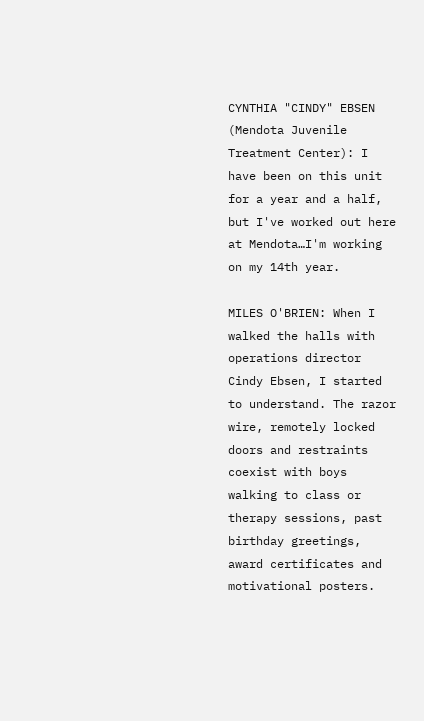CYNTHIA "CINDY" EBSEN (Mendota Juvenile Treatment Center): I have been on this unit for a year and a half, but I've worked out here at Mendota…I'm working on my 14th year.

MILES O'BRIEN: When I walked the halls with operations director Cindy Ebsen, I started to understand. The razor wire, remotely locked doors and restraints coexist with boys walking to class or therapy sessions, past birthday greetings, award certificates and motivational posters.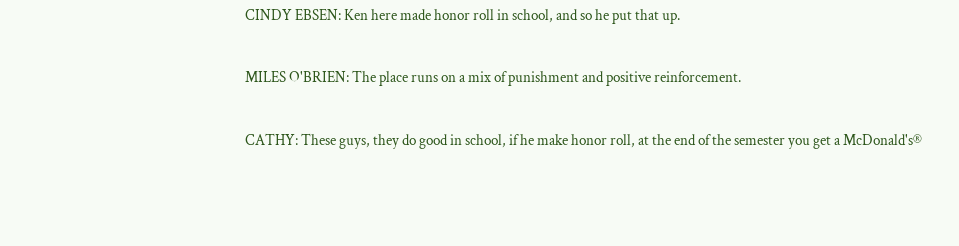CINDY EBSEN: Ken here made honor roll in school, and so he put that up.

MILES O'BRIEN: The place runs on a mix of punishment and positive reinforcement.

CATHY: These guys, they do good in school, if he make honor roll, at the end of the semester you get a McDonald's®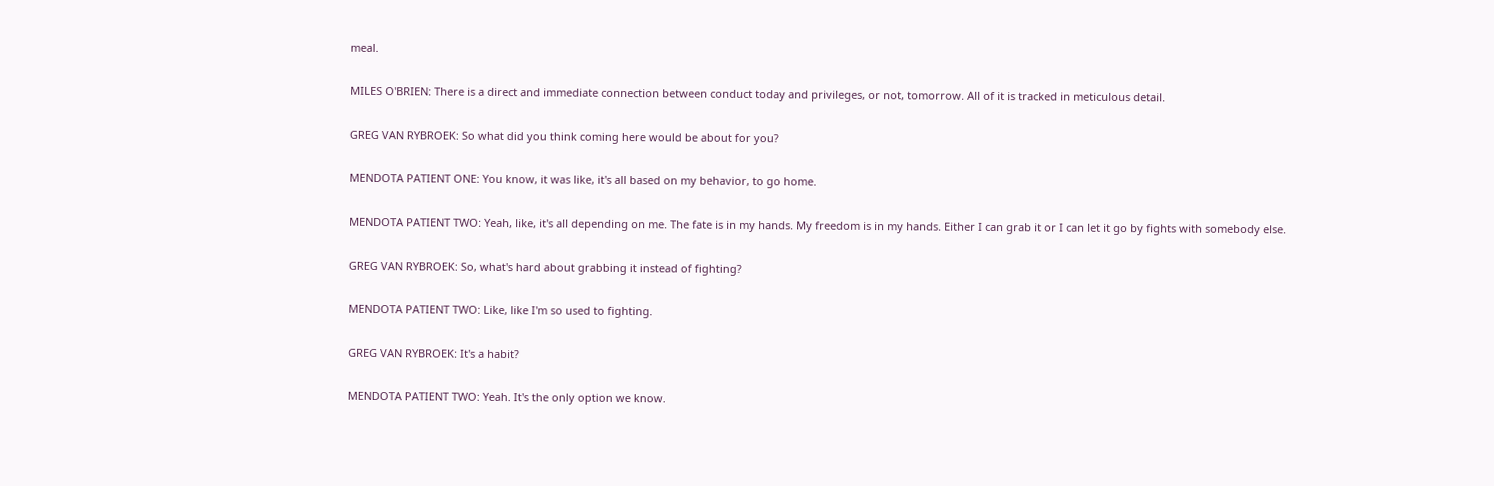meal.

MILES O'BRIEN: There is a direct and immediate connection between conduct today and privileges, or not, tomorrow. All of it is tracked in meticulous detail.

GREG VAN RYBROEK: So what did you think coming here would be about for you?

MENDOTA PATIENT ONE: You know, it was like, it's all based on my behavior, to go home.

MENDOTA PATIENT TWO: Yeah, like, it's all depending on me. The fate is in my hands. My freedom is in my hands. Either I can grab it or I can let it go by fights with somebody else.

GREG VAN RYBROEK: So, what's hard about grabbing it instead of fighting?

MENDOTA PATIENT TWO: Like, like I'm so used to fighting.

GREG VAN RYBROEK: It's a habit?

MENDOTA PATIENT TWO: Yeah. It's the only option we know.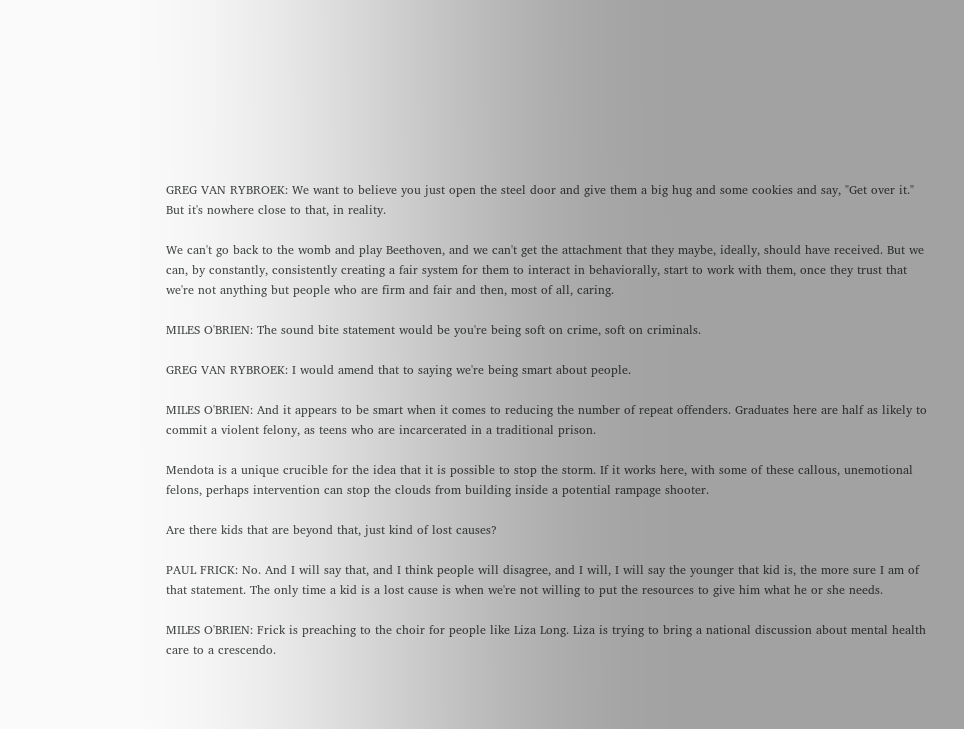GREG VAN RYBROEK: We want to believe you just open the steel door and give them a big hug and some cookies and say, "Get over it." But it's nowhere close to that, in reality.

We can't go back to the womb and play Beethoven, and we can't get the attachment that they maybe, ideally, should have received. But we can, by constantly, consistently creating a fair system for them to interact in behaviorally, start to work with them, once they trust that we're not anything but people who are firm and fair and then, most of all, caring.

MILES O'BRIEN: The sound bite statement would be you're being soft on crime, soft on criminals.

GREG VAN RYBROEK: I would amend that to saying we're being smart about people.

MILES O'BRIEN: And it appears to be smart when it comes to reducing the number of repeat offenders. Graduates here are half as likely to commit a violent felony, as teens who are incarcerated in a traditional prison.

Mendota is a unique crucible for the idea that it is possible to stop the storm. If it works here, with some of these callous, unemotional felons, perhaps intervention can stop the clouds from building inside a potential rampage shooter.

Are there kids that are beyond that, just kind of lost causes?

PAUL FRICK: No. And I will say that, and I think people will disagree, and I will, I will say the younger that kid is, the more sure I am of that statement. The only time a kid is a lost cause is when we're not willing to put the resources to give him what he or she needs.

MILES O'BRIEN: Frick is preaching to the choir for people like Liza Long. Liza is trying to bring a national discussion about mental health care to a crescendo.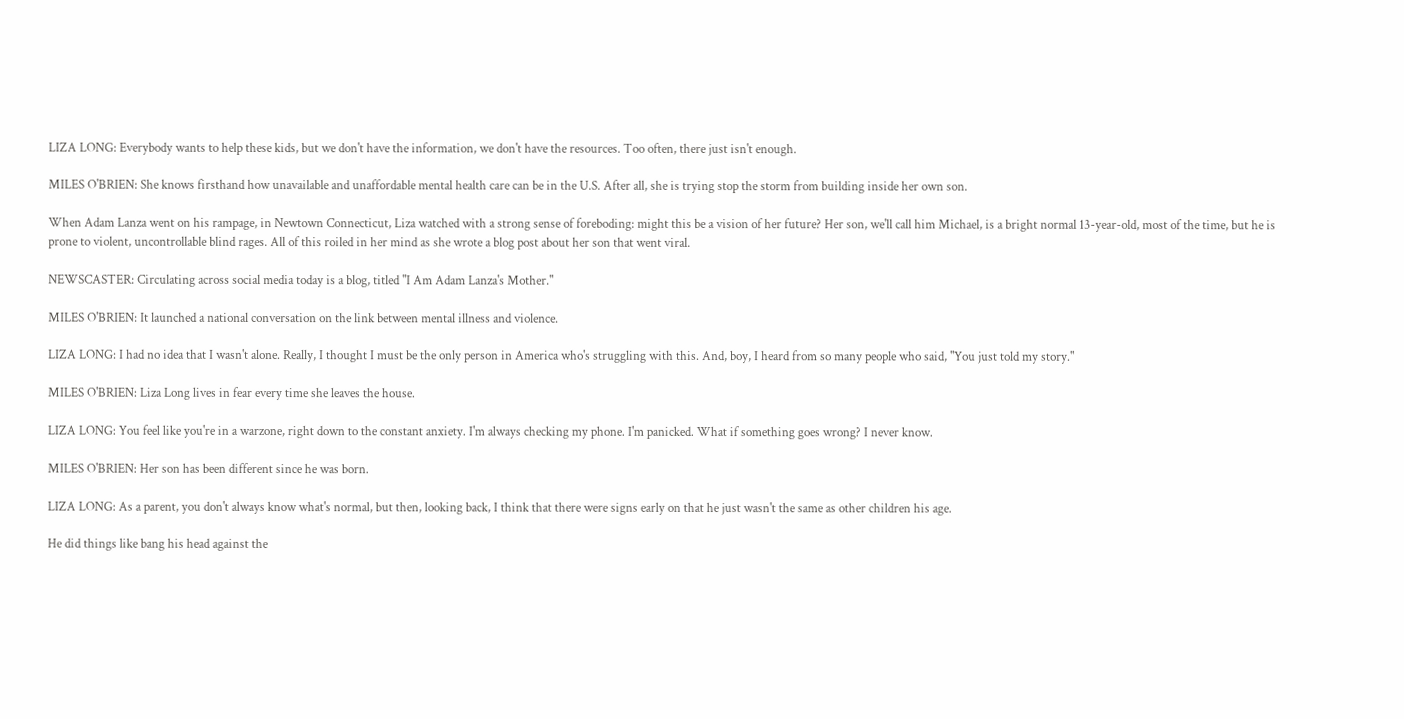LIZA LONG: Everybody wants to help these kids, but we don't have the information, we don't have the resources. Too often, there just isn't enough.

MILES O'BRIEN: She knows firsthand how unavailable and unaffordable mental health care can be in the U.S. After all, she is trying stop the storm from building inside her own son.

When Adam Lanza went on his rampage, in Newtown Connecticut, Liza watched with a strong sense of foreboding: might this be a vision of her future? Her son, we'll call him Michael, is a bright normal 13-year-old, most of the time, but he is prone to violent, uncontrollable blind rages. All of this roiled in her mind as she wrote a blog post about her son that went viral.

NEWSCASTER: Circulating across social media today is a blog, titled "I Am Adam Lanza's Mother."

MILES O'BRIEN: It launched a national conversation on the link between mental illness and violence.

LIZA LONG: I had no idea that I wasn't alone. Really, I thought I must be the only person in America who's struggling with this. And, boy, I heard from so many people who said, "You just told my story."

MILES O'BRIEN: Liza Long lives in fear every time she leaves the house.

LIZA LONG: You feel like you're in a warzone, right down to the constant anxiety. I'm always checking my phone. I'm panicked. What if something goes wrong? I never know.

MILES O'BRIEN: Her son has been different since he was born.

LIZA LONG: As a parent, you don't always know what's normal, but then, looking back, I think that there were signs early on that he just wasn't the same as other children his age.

He did things like bang his head against the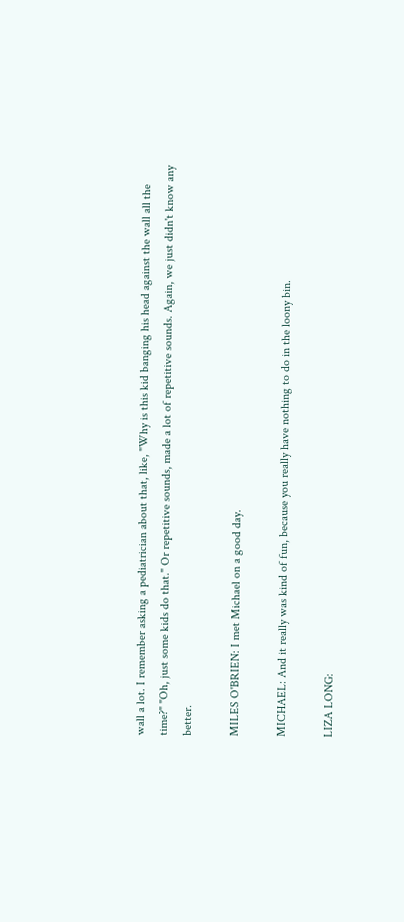wall a lot. I remember asking a pediatrician about that, like, "Why is this kid banging his head against the wall all the time?" "Oh, just some kids do that." Or repetitive sounds, made a lot of repetitive sounds. Again, we just didn't know any better.

MILES O'BRIEN: I met Michael on a good day.

MICHAEL: And it really was kind of fun, because you really have nothing to do in the loony bin.

LIZA LONG: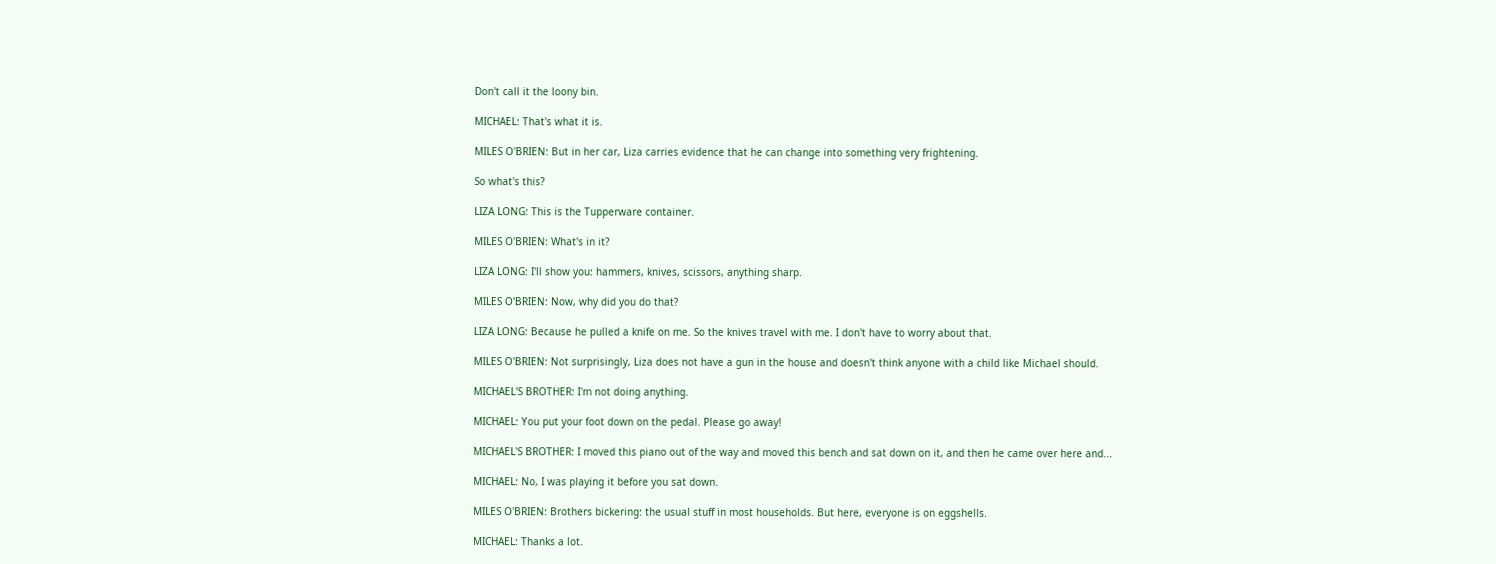Don't call it the loony bin.

MICHAEL: That's what it is.

MILES O'BRIEN: But in her car, Liza carries evidence that he can change into something very frightening.

So what's this?

LIZA LONG: This is the Tupperware container.

MILES O'BRIEN: What's in it?

LIZA LONG: I'll show you: hammers, knives, scissors, anything sharp.

MILES O'BRIEN: Now, why did you do that?

LIZA LONG: Because he pulled a knife on me. So the knives travel with me. I don't have to worry about that.

MILES O'BRIEN: Not surprisingly, Liza does not have a gun in the house and doesn't think anyone with a child like Michael should.

MICHAEL'S BROTHER: I'm not doing anything.

MICHAEL: You put your foot down on the pedal. Please go away!

MICHAEL'S BROTHER: I moved this piano out of the way and moved this bench and sat down on it, and then he came over here and...

MICHAEL: No, I was playing it before you sat down.

MILES O'BRIEN: Brothers bickering: the usual stuff in most households. But here, everyone is on eggshells.

MICHAEL: Thanks a lot.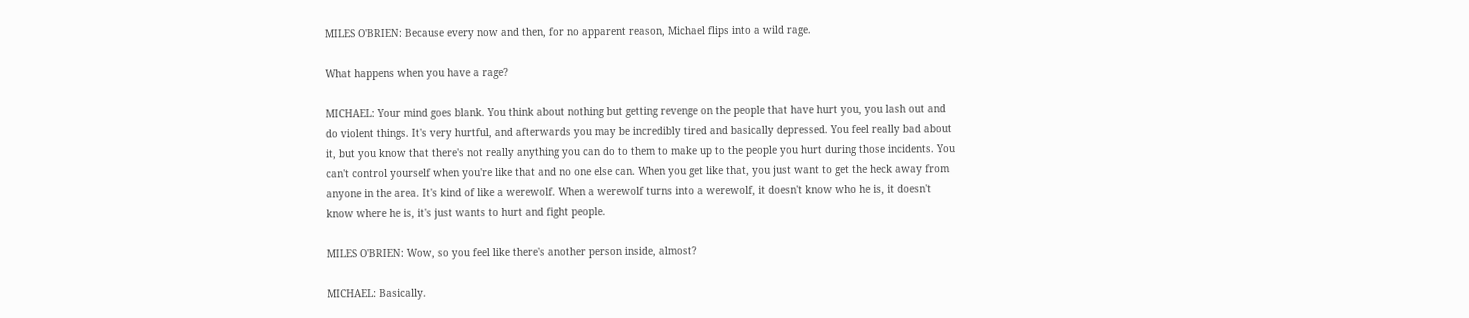MILES O'BRIEN: Because every now and then, for no apparent reason, Michael flips into a wild rage.

What happens when you have a rage?

MICHAEL: Your mind goes blank. You think about nothing but getting revenge on the people that have hurt you, you lash out and do violent things. It's very hurtful, and afterwards you may be incredibly tired and basically depressed. You feel really bad about it, but you know that there's not really anything you can do to them to make up to the people you hurt during those incidents. You can't control yourself when you're like that and no one else can. When you get like that, you just want to get the heck away from anyone in the area. It's kind of like a werewolf. When a werewolf turns into a werewolf, it doesn't know who he is, it doesn't know where he is, it's just wants to hurt and fight people.

MILES O'BRIEN: Wow, so you feel like there's another person inside, almost?

MICHAEL: Basically.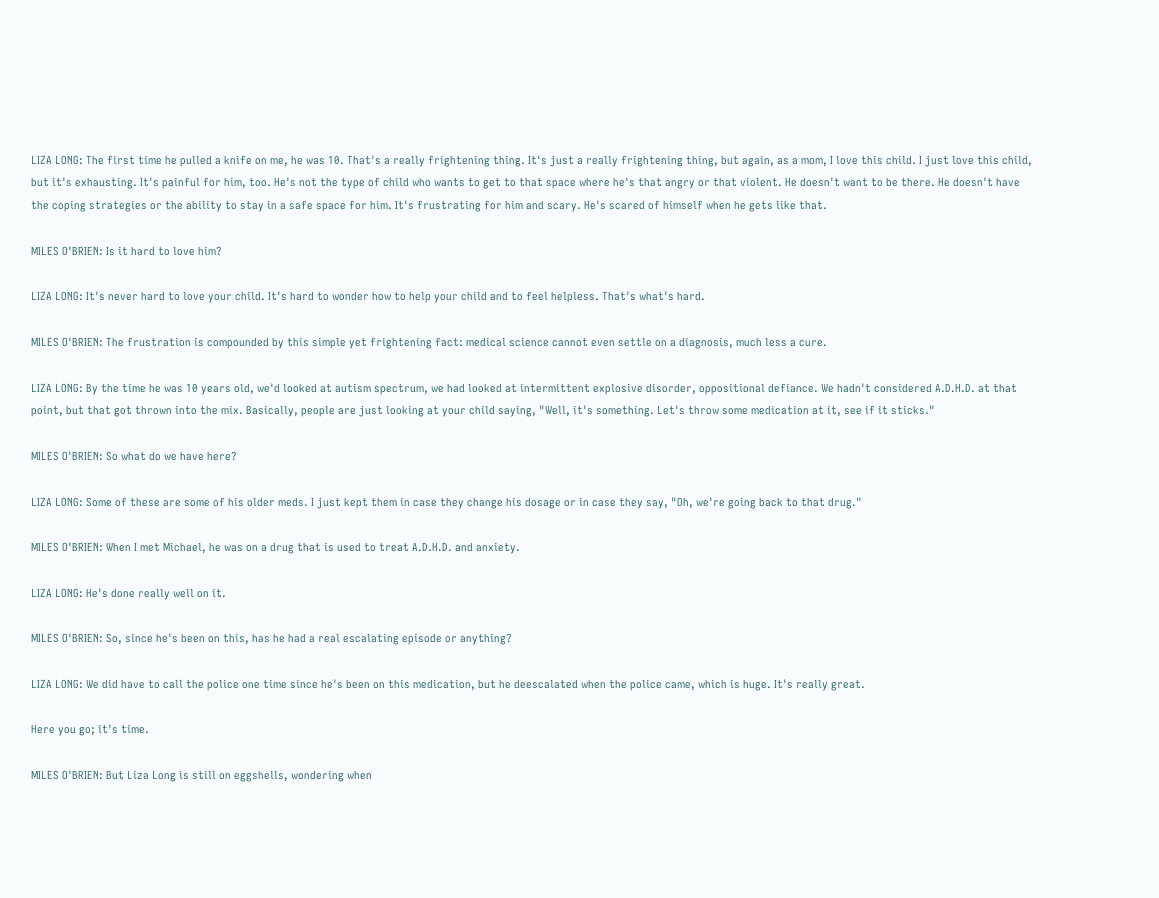LIZA LONG: The first time he pulled a knife on me, he was 10. That's a really frightening thing. It's just a really frightening thing, but again, as a mom, I love this child. I just love this child, but it's exhausting. It's painful for him, too. He's not the type of child who wants to get to that space where he's that angry or that violent. He doesn't want to be there. He doesn't have the coping strategies or the ability to stay in a safe space for him. It's frustrating for him and scary. He's scared of himself when he gets like that.

MILES O'BRIEN: Is it hard to love him?

LIZA LONG: It's never hard to love your child. It's hard to wonder how to help your child and to feel helpless. That's what's hard.

MILES O'BRIEN: The frustration is compounded by this simple yet frightening fact: medical science cannot even settle on a diagnosis, much less a cure.

LIZA LONG: By the time he was 10 years old, we'd looked at autism spectrum, we had looked at intermittent explosive disorder, oppositional defiance. We hadn't considered A.D.H.D. at that point, but that got thrown into the mix. Basically, people are just looking at your child saying, "Well, it's something. Let's throw some medication at it, see if it sticks."

MILES O'BRIEN: So what do we have here?

LIZA LONG: Some of these are some of his older meds. I just kept them in case they change his dosage or in case they say, "Oh, we're going back to that drug."

MILES O'BRIEN: When I met Michael, he was on a drug that is used to treat A.D.H.D. and anxiety.

LIZA LONG: He's done really well on it.

MILES O'BRIEN: So, since he's been on this, has he had a real escalating episode or anything?

LIZA LONG: We did have to call the police one time since he's been on this medication, but he deescalated when the police came, which is huge. It's really great.

Here you go; it's time.

MILES O'BRIEN: But Liza Long is still on eggshells, wondering when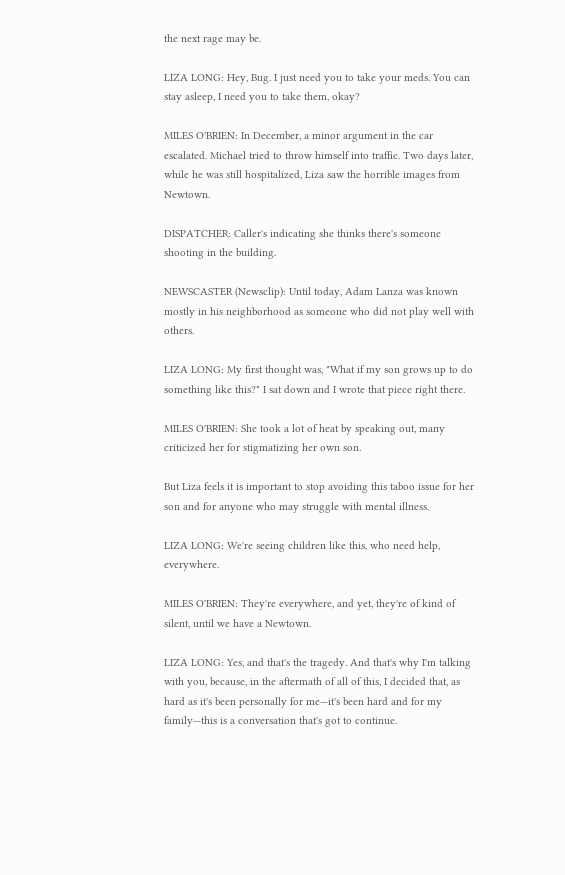the next rage may be.

LIZA LONG: Hey, Bug. I just need you to take your meds. You can stay asleep, I need you to take them, okay?

MILES O'BRIEN: In December, a minor argument in the car escalated. Michael tried to throw himself into traffic. Two days later, while he was still hospitalized, Liza saw the horrible images from Newtown.

DISPATCHER: Caller's indicating she thinks there's someone shooting in the building.

NEWSCASTER (Newsclip): Until today, Adam Lanza was known mostly in his neighborhood as someone who did not play well with others.

LIZA LONG: My first thought was, "What if my son grows up to do something like this?" I sat down and I wrote that piece right there.

MILES O'BRIEN: She took a lot of heat by speaking out, many criticized her for stigmatizing her own son.

But Liza feels it is important to stop avoiding this taboo issue for her son and for anyone who may struggle with mental illness.

LIZA LONG: We're seeing children like this, who need help, everywhere.

MILES O'BRIEN: They're everywhere, and yet, they're of kind of silent, until we have a Newtown.

LIZA LONG: Yes, and that's the tragedy. And that's why I'm talking with you, because, in the aftermath of all of this, I decided that, as hard as it's been personally for me—it's been hard and for my family—this is a conversation that's got to continue.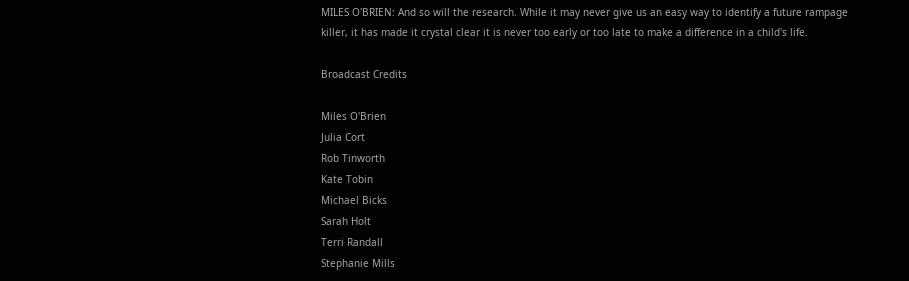MILES O'BRIEN: And so will the research. While it may never give us an easy way to identify a future rampage killer, it has made it crystal clear it is never too early or too late to make a difference in a child's life.

Broadcast Credits

Miles O'Brien
Julia Cort
Rob Tinworth
Kate Tobin
Michael Bicks
Sarah Holt
Terri Randall
Stephanie Mills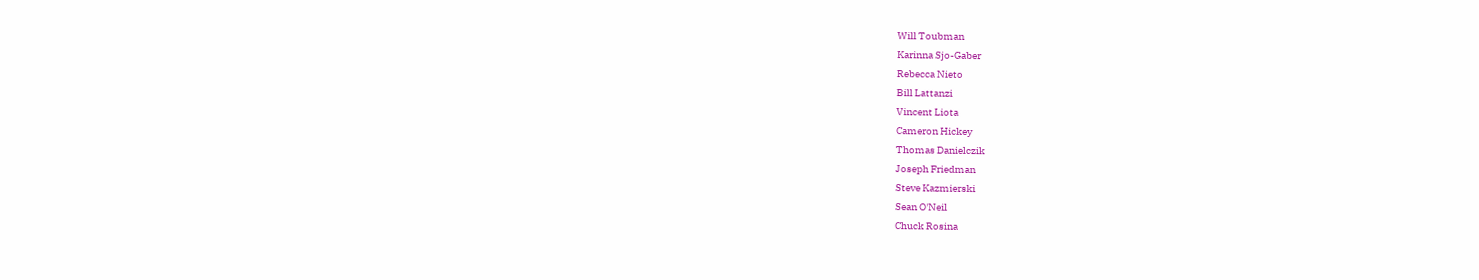Will Toubman
Karinna Sjo-Gaber
Rebecca Nieto
Bill Lattanzi
Vincent Liota
Cameron Hickey
Thomas Danielczik
Joseph Friedman
Steve Kazmierski
Sean O'Neil
Chuck Rosina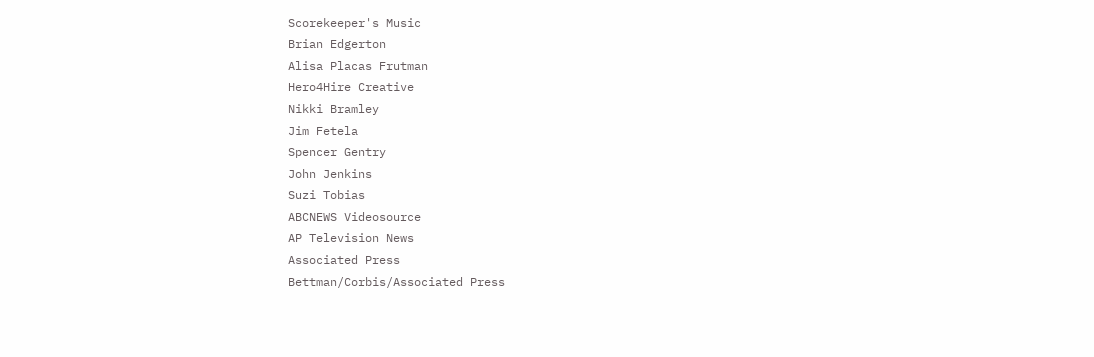Scorekeeper's Music
Brian Edgerton
Alisa Placas Frutman
Hero4Hire Creative
Nikki Bramley
Jim Fetela
Spencer Gentry
John Jenkins
Suzi Tobias
ABCNEWS Videosource
AP Television News
Associated Press
Bettman/Corbis/Associated Press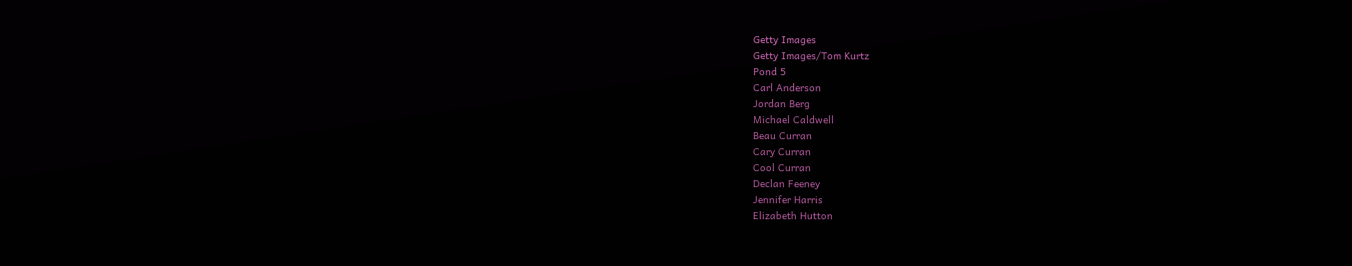Getty Images
Getty Images/Tom Kurtz
Pond 5
Carl Anderson
Jordan Berg
Michael Caldwell
Beau Curran
Cary Curran
Cool Curran
Declan Feeney
Jennifer Harris
Elizabeth Hutton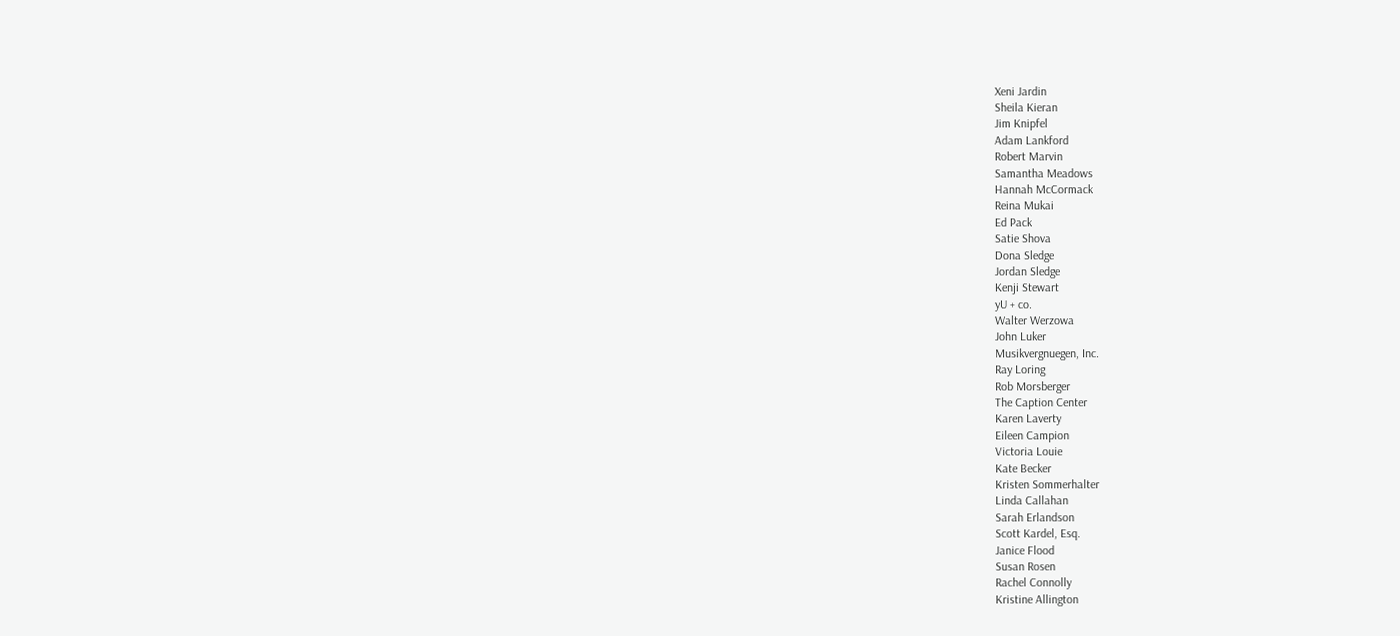Xeni Jardin
Sheila Kieran
Jim Knipfel
Adam Lankford
Robert Marvin
Samantha Meadows
Hannah McCormack
Reina Mukai
Ed Pack
Satie Shova
Dona Sledge
Jordan Sledge
Kenji Stewart
yU + co.
Walter Werzowa
John Luker
Musikvergnuegen, Inc.
Ray Loring
Rob Morsberger
The Caption Center
Karen Laverty
Eileen Campion
Victoria Louie
Kate Becker
Kristen Sommerhalter
Linda Callahan
Sarah Erlandson
Scott Kardel, Esq.
Janice Flood
Susan Rosen
Rachel Connolly
Kristine Allington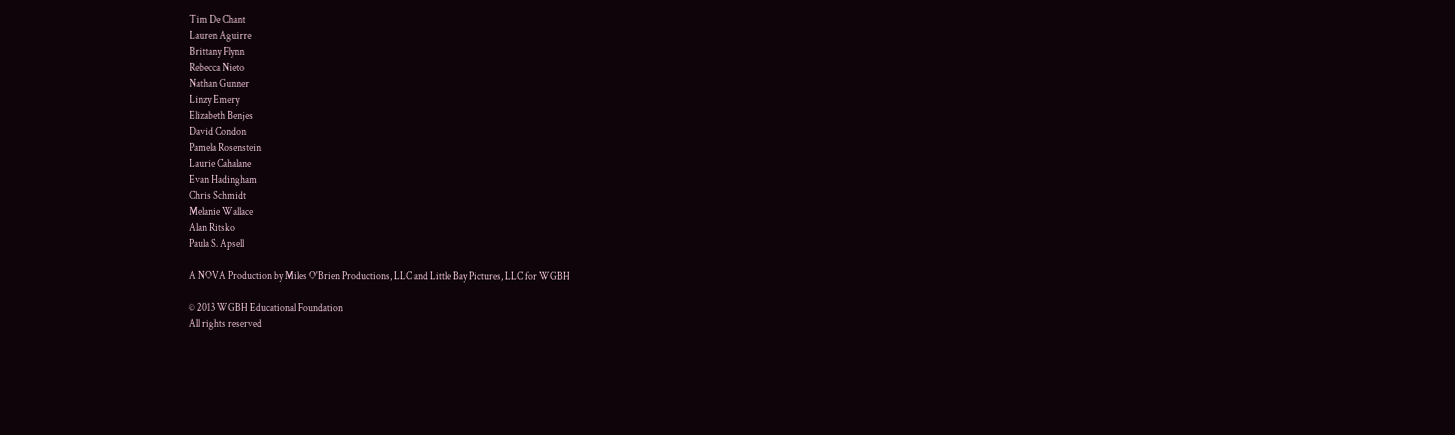Tim De Chant
Lauren Aguirre
Brittany Flynn
Rebecca Nieto
Nathan Gunner
Linzy Emery
Elizabeth Benjes
David Condon
Pamela Rosenstein
Laurie Cahalane
Evan Hadingham
Chris Schmidt
Melanie Wallace
Alan Ritsko
Paula S. Apsell

A NOVA Production by Miles O'Brien Productions, LLC and Little Bay Pictures, LLC for WGBH

© 2013 WGBH Educational Foundation
All rights reserved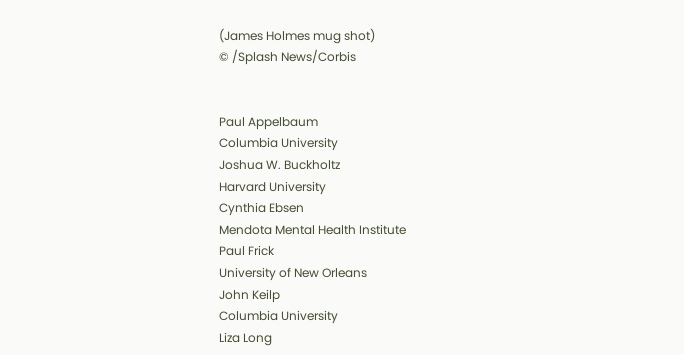(James Holmes mug shot)
© /Splash News/Corbis


Paul Appelbaum
Columbia University
Joshua W. Buckholtz
Harvard University
Cynthia Ebsen
Mendota Mental Health Institute
Paul Frick
University of New Orleans
John Keilp
Columbia University
Liza Long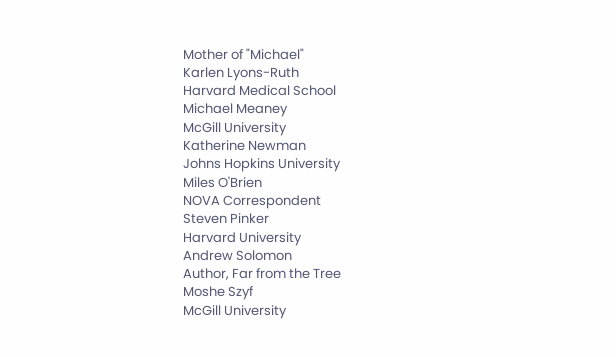Mother of "Michael"
Karlen Lyons-Ruth
Harvard Medical School
Michael Meaney
McGill University
Katherine Newman
Johns Hopkins University
Miles O'Brien
NOVA Correspondent
Steven Pinker
Harvard University
Andrew Solomon
Author, Far from the Tree
Moshe Szyf
McGill University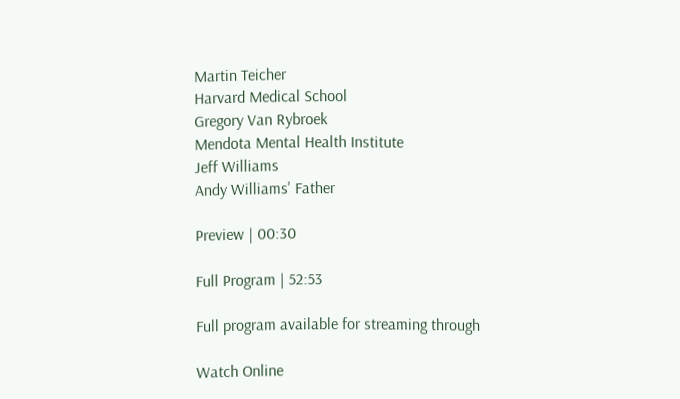Martin Teicher
Harvard Medical School
Gregory Van Rybroek
Mendota Mental Health Institute
Jeff Williams
Andy Williams' Father

Preview | 00:30

Full Program | 52:53

Full program available for streaming through

Watch Online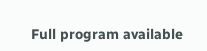Full program available